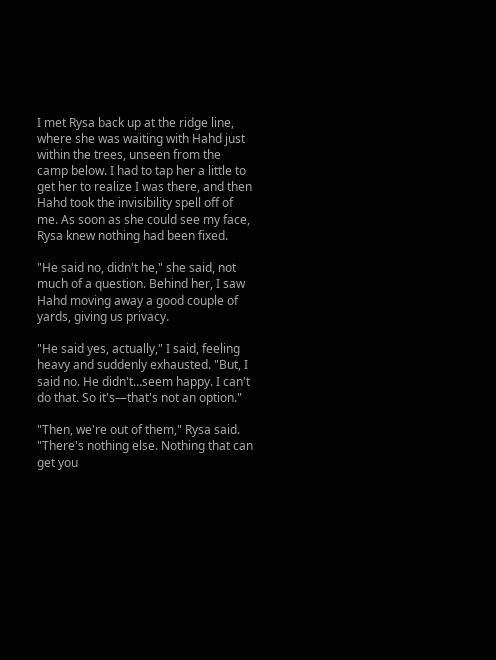I met Rysa back up at the ridge line, where she was waiting with Hahd just within the trees, unseen from the camp below. I had to tap her a little to get her to realize I was there, and then Hahd took the invisibility spell off of me. As soon as she could see my face, Rysa knew nothing had been fixed.

"He said no, didn't he," she said, not much of a question. Behind her, I saw Hahd moving away a good couple of yards, giving us privacy.

"He said yes, actually," I said, feeling heavy and suddenly exhausted. "But, I said no. He didn't…seem happy. I can't do that. So it's—that's not an option."

"Then, we're out of them," Rysa said. "There's nothing else. Nothing that can get you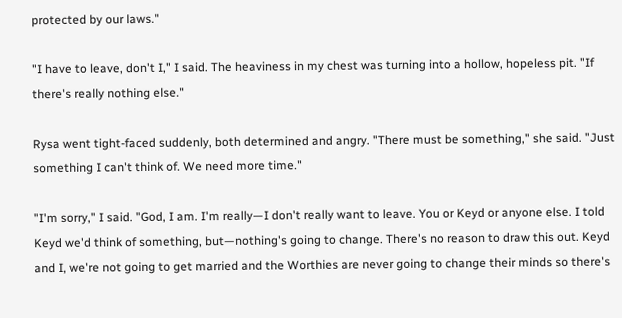protected by our laws."

"I have to leave, don't I," I said. The heaviness in my chest was turning into a hollow, hopeless pit. "If there's really nothing else."

Rysa went tight-faced suddenly, both determined and angry. "There must be something," she said. "Just something I can't think of. We need more time."

"I'm sorry," I said. "God, I am. I'm really—I don't really want to leave. You or Keyd or anyone else. I told Keyd we'd think of something, but—nothing's going to change. There's no reason to draw this out. Keyd and I, we're not going to get married and the Worthies are never going to change their minds so there's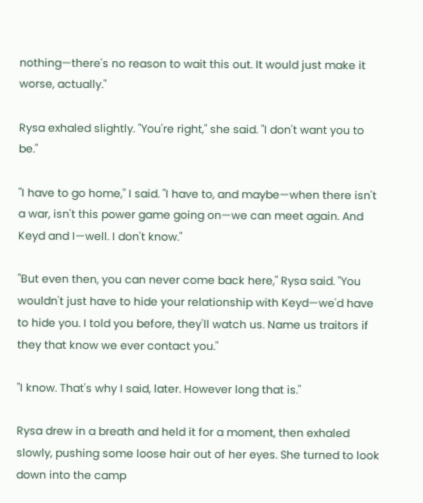nothing—there's no reason to wait this out. It would just make it worse, actually."

Rysa exhaled slightly. "You're right," she said. "I don't want you to be."

"I have to go home," I said. "I have to, and maybe—when there isn't a war, isn't this power game going on—we can meet again. And Keyd and I—well. I don't know."

"But even then, you can never come back here," Rysa said. "You wouldn't just have to hide your relationship with Keyd—we'd have to hide you. I told you before, they'll watch us. Name us traitors if they that know we ever contact you."

"I know. That's why I said, later. However long that is."

Rysa drew in a breath and held it for a moment, then exhaled slowly, pushing some loose hair out of her eyes. She turned to look down into the camp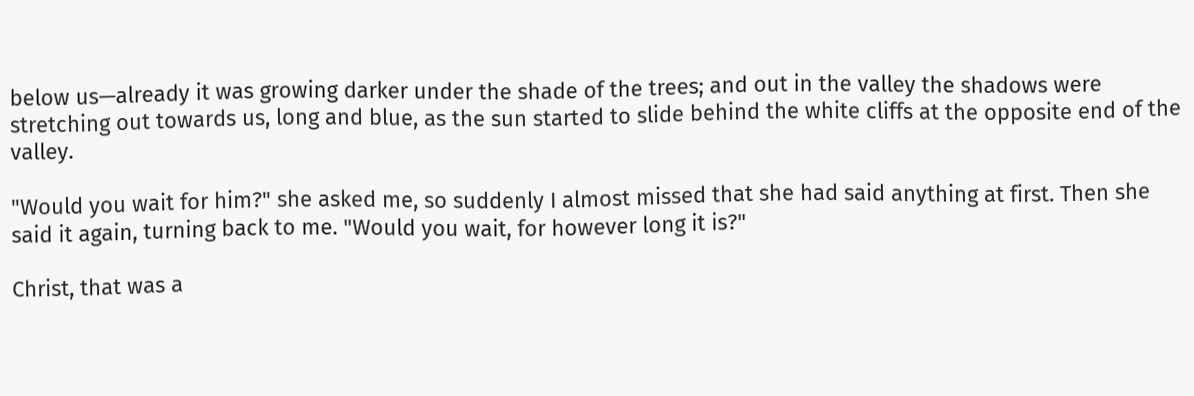below us—already it was growing darker under the shade of the trees; and out in the valley the shadows were stretching out towards us, long and blue, as the sun started to slide behind the white cliffs at the opposite end of the valley.

"Would you wait for him?" she asked me, so suddenly I almost missed that she had said anything at first. Then she said it again, turning back to me. "Would you wait, for however long it is?"

Christ, that was a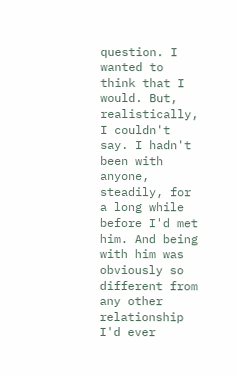question. I wanted to think that I would. But, realistically, I couldn't say. I hadn't been with anyone, steadily, for a long while before I'd met him. And being with him was obviously so different from any other relationship I'd ever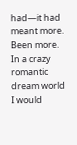had—it had meant more. Been more. In a crazy romantic dream world I would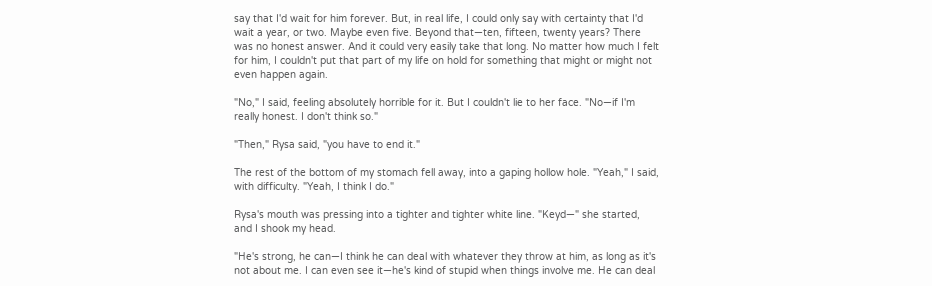say that I'd wait for him forever. But, in real life, I could only say with certainty that I'd wait a year, or two. Maybe even five. Beyond that—ten, fifteen, twenty years? There was no honest answer. And it could very easily take that long. No matter how much I felt for him, I couldn't put that part of my life on hold for something that might or might not even happen again.

"No," I said, feeling absolutely horrible for it. But I couldn't lie to her face. "No—if I'm really honest. I don't think so."

"Then," Rysa said, "you have to end it."

The rest of the bottom of my stomach fell away, into a gaping hollow hole. "Yeah," I said, with difficulty. "Yeah, I think I do."

Rysa's mouth was pressing into a tighter and tighter white line. "Keyd—" she started, and I shook my head.

"He's strong, he can—I think he can deal with whatever they throw at him, as long as it's not about me. I can even see it—he's kind of stupid when things involve me. He can deal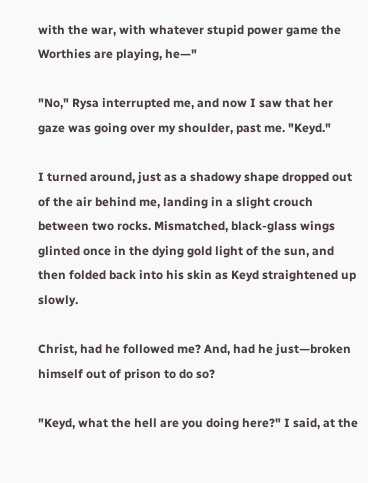with the war, with whatever stupid power game the Worthies are playing, he—"

"No," Rysa interrupted me, and now I saw that her gaze was going over my shoulder, past me. "Keyd."

I turned around, just as a shadowy shape dropped out of the air behind me, landing in a slight crouch between two rocks. Mismatched, black-glass wings glinted once in the dying gold light of the sun, and then folded back into his skin as Keyd straightened up slowly.

Christ, had he followed me? And, had he just—broken himself out of prison to do so?

"Keyd, what the hell are you doing here?" I said, at the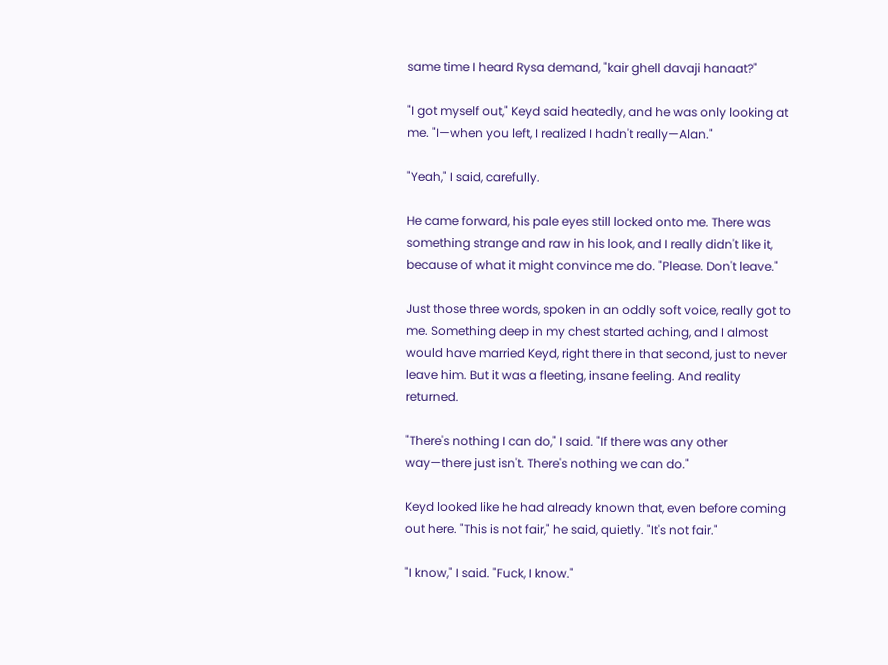same time I heard Rysa demand, "kair ghell davaji hanaat?"

"I got myself out," Keyd said heatedly, and he was only looking at me. "I—when you left, I realized I hadn't really—Alan."

"Yeah," I said, carefully.

He came forward, his pale eyes still locked onto me. There was something strange and raw in his look, and I really didn't like it, because of what it might convince me do. "Please. Don't leave."

Just those three words, spoken in an oddly soft voice, really got to me. Something deep in my chest started aching, and I almost would have married Keyd, right there in that second, just to never leave him. But it was a fleeting, insane feeling. And reality returned.

"There's nothing I can do," I said. "If there was any other way—there just isn't. There's nothing we can do."

Keyd looked like he had already known that, even before coming out here. "This is not fair," he said, quietly. "It's not fair."

"I know," I said. "Fuck, I know."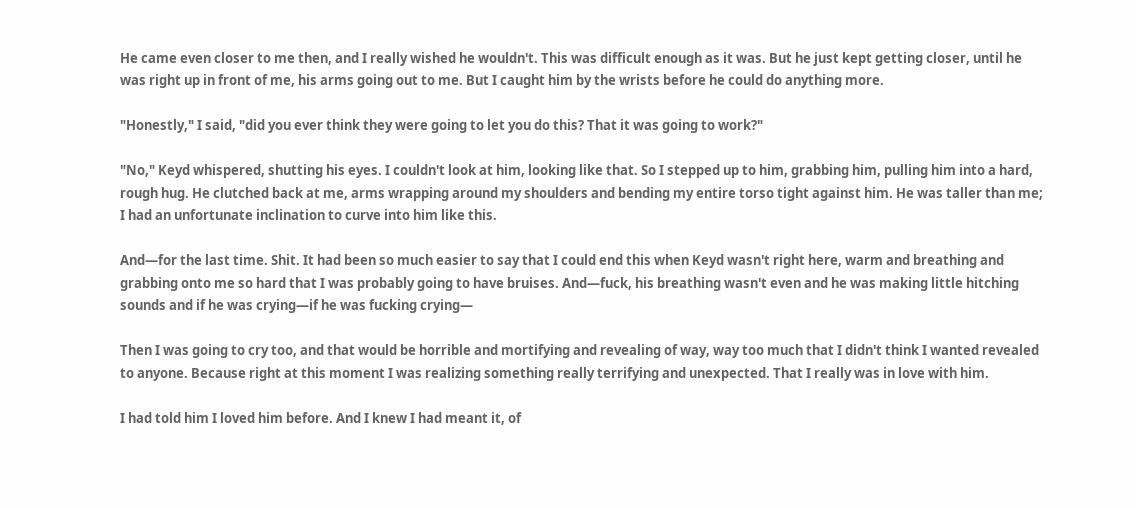He came even closer to me then, and I really wished he wouldn't. This was difficult enough as it was. But he just kept getting closer, until he was right up in front of me, his arms going out to me. But I caught him by the wrists before he could do anything more.

"Honestly," I said, "did you ever think they were going to let you do this? That it was going to work?"

"No," Keyd whispered, shutting his eyes. I couldn't look at him, looking like that. So I stepped up to him, grabbing him, pulling him into a hard, rough hug. He clutched back at me, arms wrapping around my shoulders and bending my entire torso tight against him. He was taller than me; I had an unfortunate inclination to curve into him like this.

And—for the last time. Shit. It had been so much easier to say that I could end this when Keyd wasn't right here, warm and breathing and grabbing onto me so hard that I was probably going to have bruises. And—fuck, his breathing wasn't even and he was making little hitching sounds and if he was crying—if he was fucking crying—

Then I was going to cry too, and that would be horrible and mortifying and revealing of way, way too much that I didn't think I wanted revealed to anyone. Because right at this moment I was realizing something really terrifying and unexpected. That I really was in love with him.

I had told him I loved him before. And I knew I had meant it, of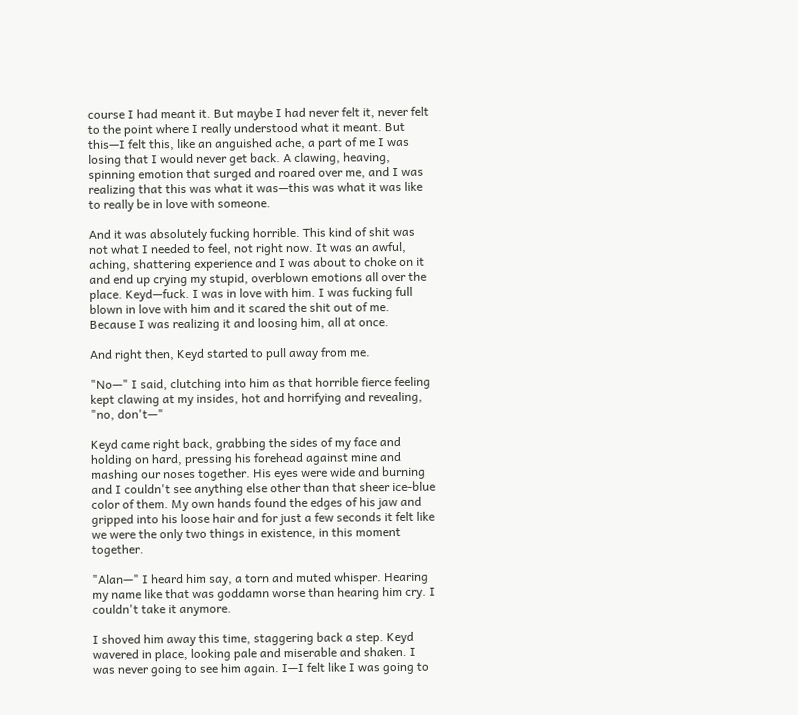course I had meant it. But maybe I had never felt it, never felt to the point where I really understood what it meant. But this—I felt this, like an anguished ache, a part of me I was losing that I would never get back. A clawing, heaving, spinning emotion that surged and roared over me, and I was realizing that this was what it was—this was what it was like to really be in love with someone.

And it was absolutely fucking horrible. This kind of shit was not what I needed to feel, not right now. It was an awful, aching, shattering experience and I was about to choke on it and end up crying my stupid, overblown emotions all over the place. Keyd—fuck. I was in love with him. I was fucking full blown in love with him and it scared the shit out of me. Because I was realizing it and loosing him, all at once.

And right then, Keyd started to pull away from me.

"No—" I said, clutching into him as that horrible fierce feeling kept clawing at my insides, hot and horrifying and revealing, "no, don't—"

Keyd came right back, grabbing the sides of my face and holding on hard, pressing his forehead against mine and mashing our noses together. His eyes were wide and burning and I couldn't see anything else other than that sheer ice-blue color of them. My own hands found the edges of his jaw and gripped into his loose hair and for just a few seconds it felt like we were the only two things in existence, in this moment together.

"Alan—" I heard him say, a torn and muted whisper. Hearing my name like that was goddamn worse than hearing him cry. I couldn't take it anymore.

I shoved him away this time, staggering back a step. Keyd wavered in place, looking pale and miserable and shaken. I was never going to see him again. I—I felt like I was going to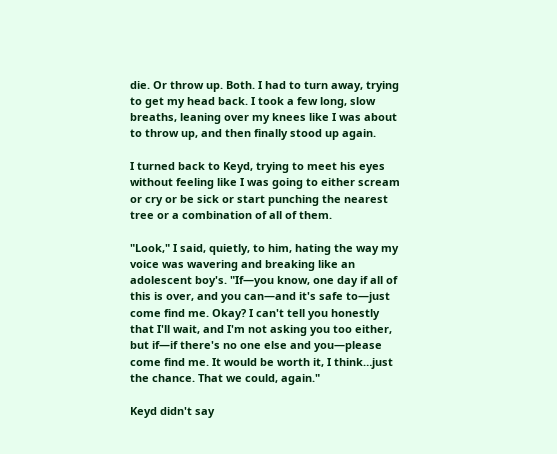die. Or throw up. Both. I had to turn away, trying to get my head back. I took a few long, slow breaths, leaning over my knees like I was about to throw up, and then finally stood up again.

I turned back to Keyd, trying to meet his eyes without feeling like I was going to either scream or cry or be sick or start punching the nearest tree or a combination of all of them.

"Look," I said, quietly, to him, hating the way my voice was wavering and breaking like an adolescent boy's. "If—you know, one day if all of this is over, and you can—and it's safe to—just come find me. Okay? I can't tell you honestly that I'll wait, and I'm not asking you too either, but if—if there's no one else and you—please come find me. It would be worth it, I think…just the chance. That we could, again."

Keyd didn't say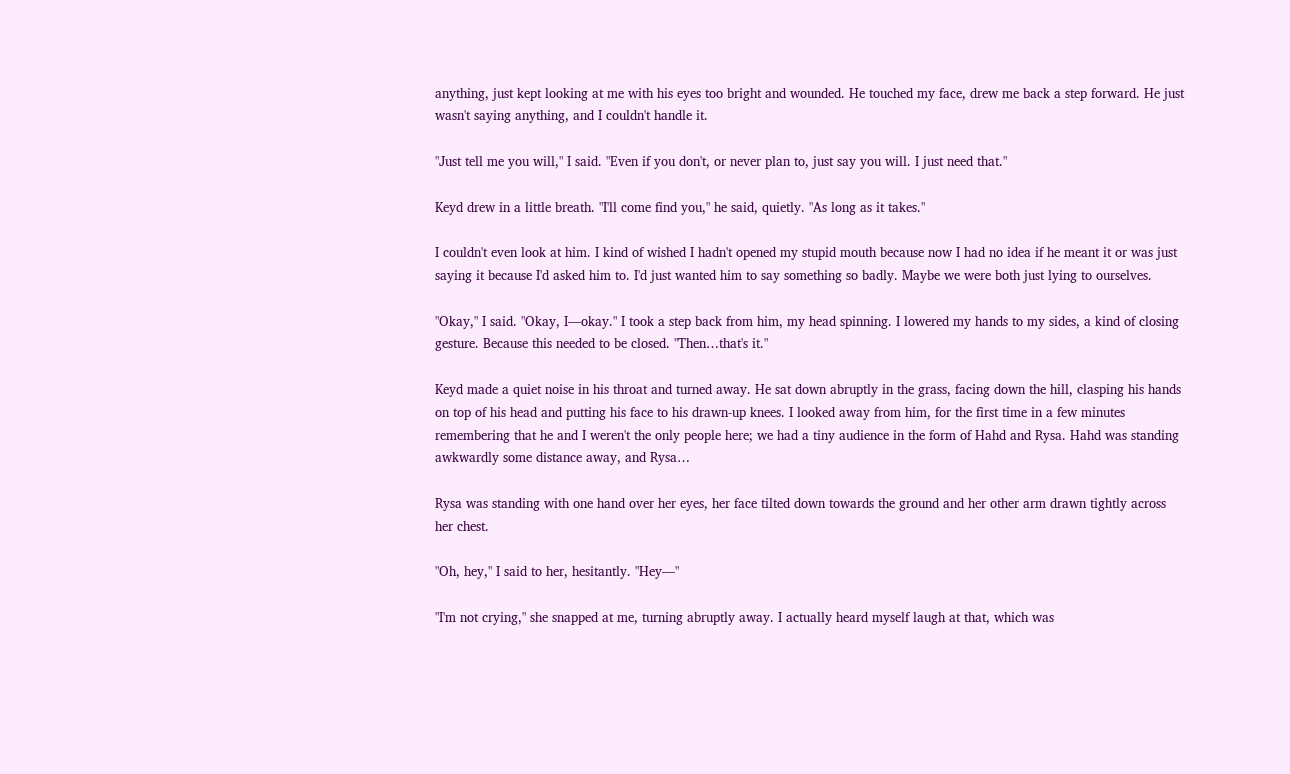anything, just kept looking at me with his eyes too bright and wounded. He touched my face, drew me back a step forward. He just wasn't saying anything, and I couldn't handle it.

"Just tell me you will," I said. "Even if you don't, or never plan to, just say you will. I just need that."

Keyd drew in a little breath. "I'll come find you," he said, quietly. "As long as it takes."

I couldn't even look at him. I kind of wished I hadn't opened my stupid mouth because now I had no idea if he meant it or was just saying it because I'd asked him to. I'd just wanted him to say something so badly. Maybe we were both just lying to ourselves.

"Okay," I said. "Okay, I—okay." I took a step back from him, my head spinning. I lowered my hands to my sides, a kind of closing gesture. Because this needed to be closed. "Then…that's it."

Keyd made a quiet noise in his throat and turned away. He sat down abruptly in the grass, facing down the hill, clasping his hands on top of his head and putting his face to his drawn-up knees. I looked away from him, for the first time in a few minutes remembering that he and I weren't the only people here; we had a tiny audience in the form of Hahd and Rysa. Hahd was standing awkwardly some distance away, and Rysa…

Rysa was standing with one hand over her eyes, her face tilted down towards the ground and her other arm drawn tightly across her chest.

"Oh, hey," I said to her, hesitantly. "Hey—"

"I'm not crying," she snapped at me, turning abruptly away. I actually heard myself laugh at that, which was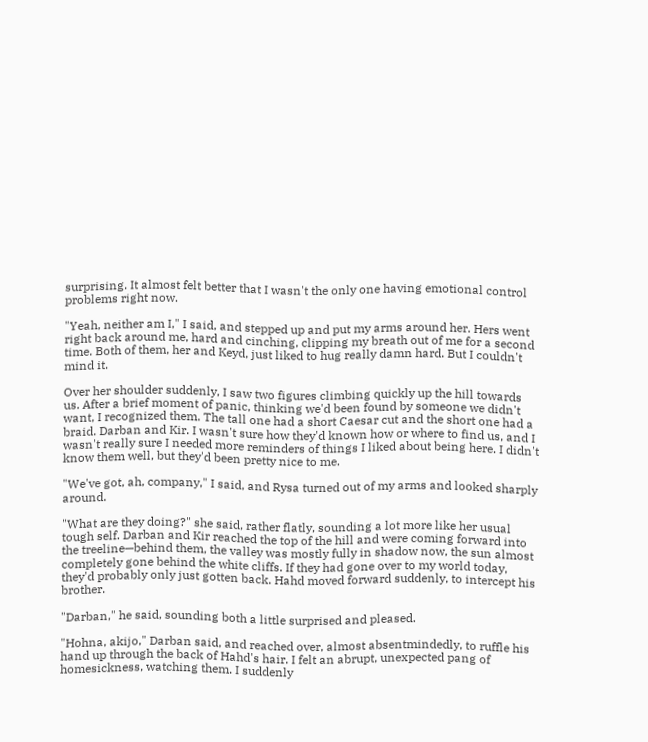surprising. It almost felt better that I wasn't the only one having emotional control problems right now.

"Yeah, neither am I," I said, and stepped up and put my arms around her. Hers went right back around me, hard and cinching, clipping my breath out of me for a second time. Both of them, her and Keyd, just liked to hug really damn hard. But I couldn't mind it.

Over her shoulder suddenly, I saw two figures climbing quickly up the hill towards us. After a brief moment of panic, thinking we'd been found by someone we didn't want, I recognized them. The tall one had a short Caesar cut and the short one had a braid. Darban and Kir. I wasn't sure how they'd known how or where to find us, and I wasn't really sure I needed more reminders of things I liked about being here. I didn't know them well, but they'd been pretty nice to me.

"We've got, ah, company," I said, and Rysa turned out of my arms and looked sharply around.

"What are they doing?" she said, rather flatly, sounding a lot more like her usual tough self. Darban and Kir reached the top of the hill and were coming forward into the treeline—behind them, the valley was mostly fully in shadow now, the sun almost completely gone behind the white cliffs. If they had gone over to my world today, they'd probably only just gotten back. Hahd moved forward suddenly, to intercept his brother.

"Darban," he said, sounding both a little surprised and pleased.

"Hohna, akijo," Darban said, and reached over, almost absentmindedly, to ruffle his hand up through the back of Hahd's hair. I felt an abrupt, unexpected pang of homesickness, watching them. I suddenly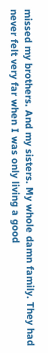missed my brothers. And my sisters. My whole damn family. They had never felt very far when I was only living a good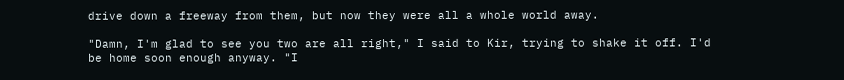drive down a freeway from them, but now they were all a whole world away.

"Damn, I'm glad to see you two are all right," I said to Kir, trying to shake it off. I'd be home soon enough anyway. "I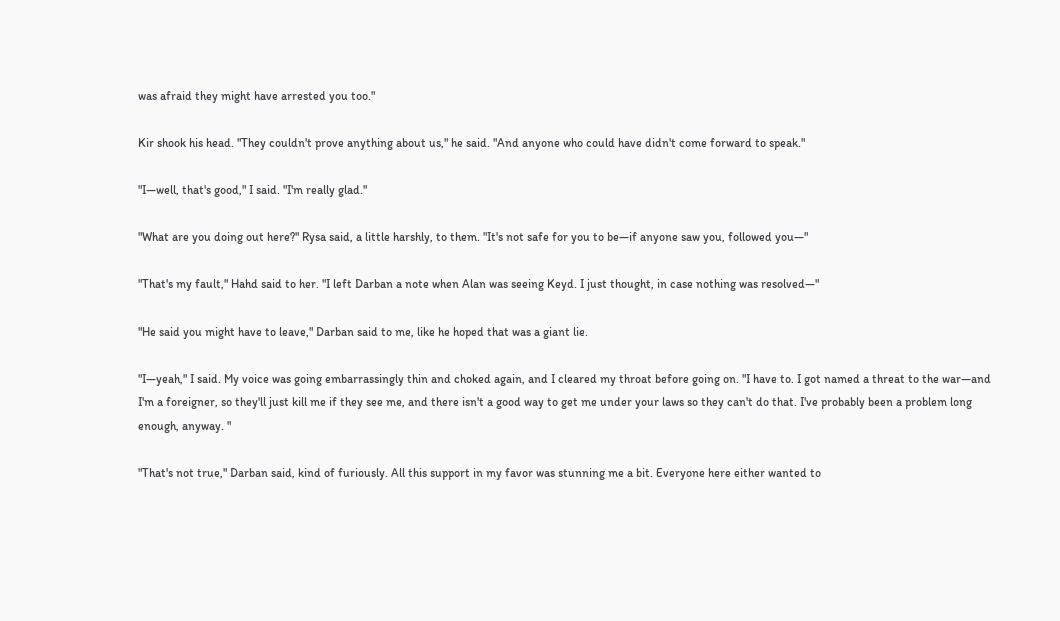was afraid they might have arrested you too."

Kir shook his head. "They couldn't prove anything about us," he said. "And anyone who could have didn't come forward to speak."

"I—well, that's good," I said. "I'm really glad."

"What are you doing out here?" Rysa said, a little harshly, to them. "It's not safe for you to be—if anyone saw you, followed you—"

"That's my fault," Hahd said to her. "I left Darban a note when Alan was seeing Keyd. I just thought, in case nothing was resolved—"

"He said you might have to leave," Darban said to me, like he hoped that was a giant lie.

"I—yeah," I said. My voice was going embarrassingly thin and choked again, and I cleared my throat before going on. "I have to. I got named a threat to the war—and I'm a foreigner, so they'll just kill me if they see me, and there isn't a good way to get me under your laws so they can't do that. I've probably been a problem long enough, anyway. "

"That's not true," Darban said, kind of furiously. All this support in my favor was stunning me a bit. Everyone here either wanted to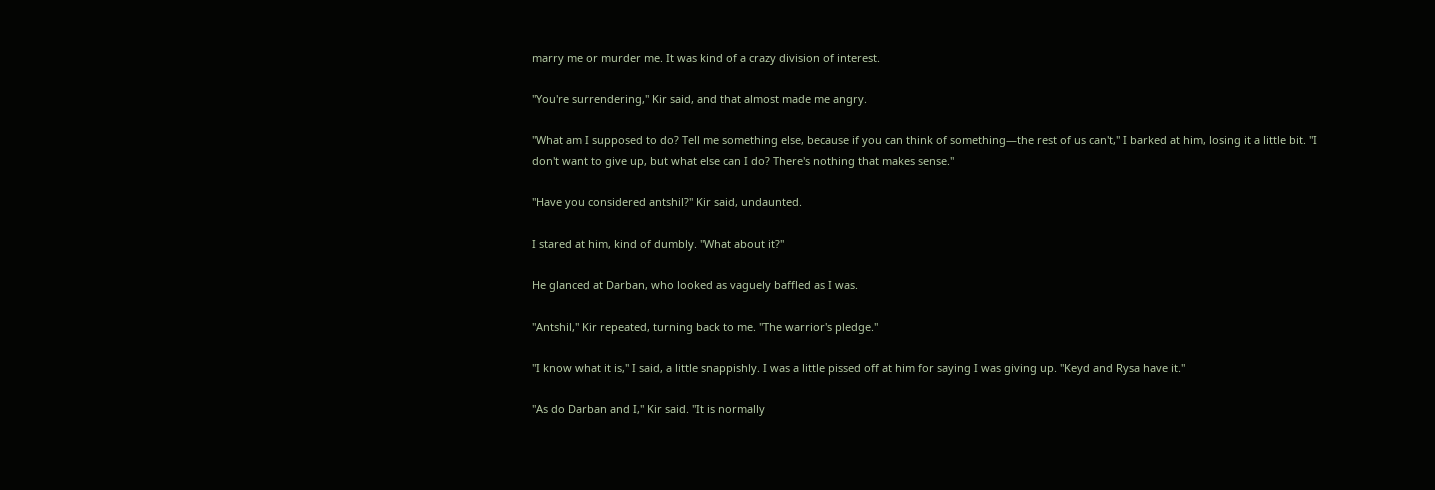marry me or murder me. It was kind of a crazy division of interest.

"You're surrendering," Kir said, and that almost made me angry.

"What am I supposed to do? Tell me something else, because if you can think of something—the rest of us can't," I barked at him, losing it a little bit. "I don't want to give up, but what else can I do? There's nothing that makes sense."

"Have you considered antshil?" Kir said, undaunted.

I stared at him, kind of dumbly. "What about it?"

He glanced at Darban, who looked as vaguely baffled as I was.

"Antshil," Kir repeated, turning back to me. "The warrior's pledge."

"I know what it is," I said, a little snappishly. I was a little pissed off at him for saying I was giving up. "Keyd and Rysa have it."

"As do Darban and I," Kir said. "It is normally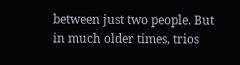between just two people. But in much older times, trios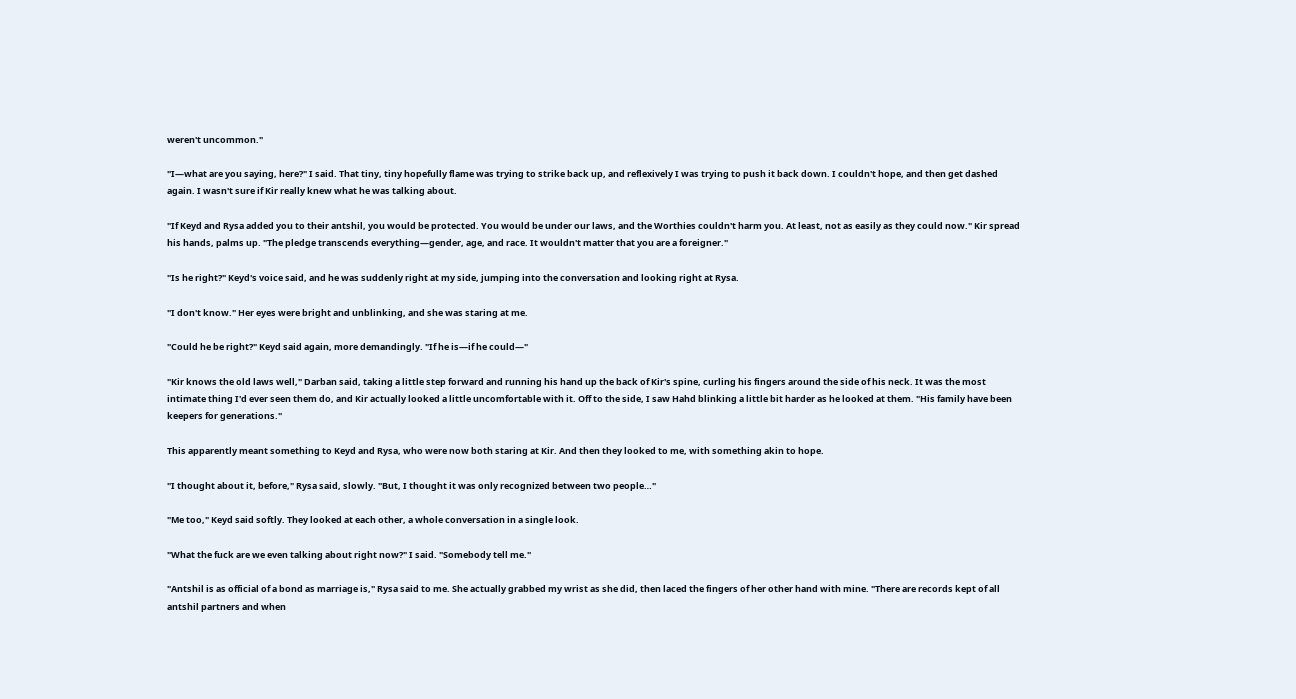weren't uncommon."

"I—what are you saying, here?" I said. That tiny, tiny hopefully flame was trying to strike back up, and reflexively I was trying to push it back down. I couldn't hope, and then get dashed again. I wasn't sure if Kir really knew what he was talking about.

"If Keyd and Rysa added you to their antshil, you would be protected. You would be under our laws, and the Worthies couldn't harm you. At least, not as easily as they could now." Kir spread his hands, palms up. "The pledge transcends everything—gender, age, and race. It wouldn't matter that you are a foreigner."

"Is he right?" Keyd's voice said, and he was suddenly right at my side, jumping into the conversation and looking right at Rysa.

"I don't know." Her eyes were bright and unblinking, and she was staring at me.

"Could he be right?" Keyd said again, more demandingly. "If he is—if he could—"

"Kir knows the old laws well," Darban said, taking a little step forward and running his hand up the back of Kir's spine, curling his fingers around the side of his neck. It was the most intimate thing I'd ever seen them do, and Kir actually looked a little uncomfortable with it. Off to the side, I saw Hahd blinking a little bit harder as he looked at them. "His family have been keepers for generations."

This apparently meant something to Keyd and Rysa, who were now both staring at Kir. And then they looked to me, with something akin to hope.

"I thought about it, before," Rysa said, slowly. "But, I thought it was only recognized between two people…"

"Me too," Keyd said softly. They looked at each other, a whole conversation in a single look.

"What the fuck are we even talking about right now?" I said. "Somebody tell me."

"Antshil is as official of a bond as marriage is," Rysa said to me. She actually grabbed my wrist as she did, then laced the fingers of her other hand with mine. "There are records kept of all antshil partners and when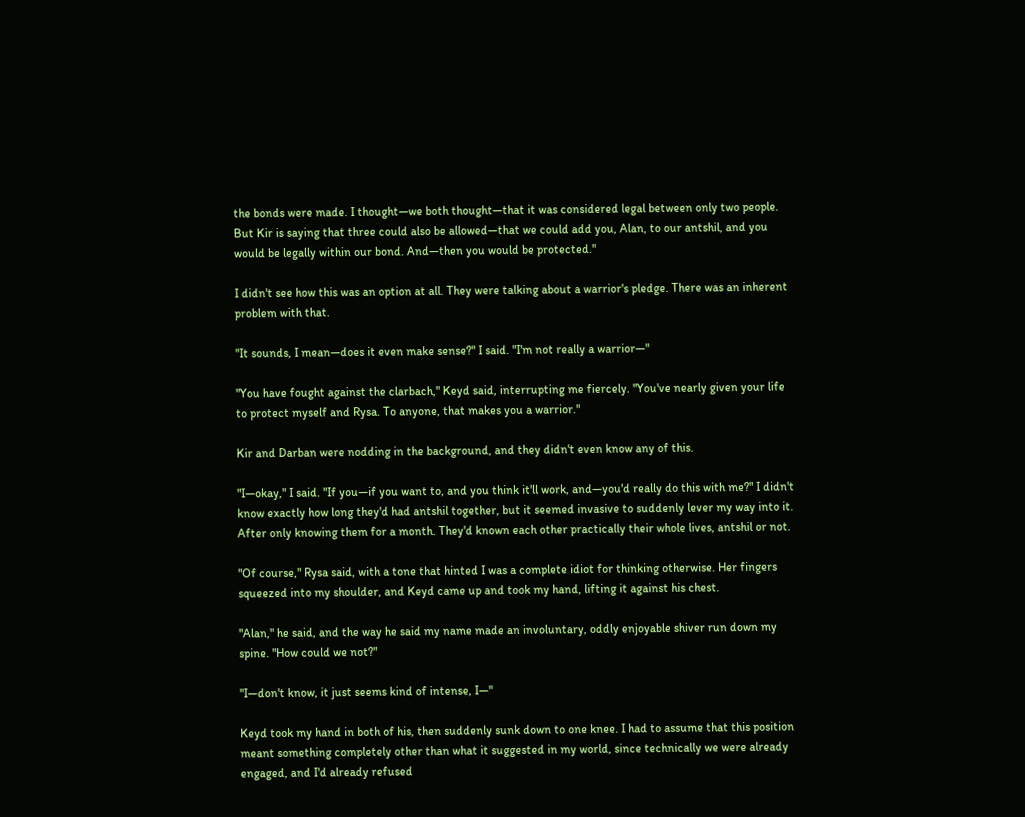the bonds were made. I thought—we both thought—that it was considered legal between only two people. But Kir is saying that three could also be allowed—that we could add you, Alan, to our antshil, and you would be legally within our bond. And—then you would be protected."

I didn't see how this was an option at all. They were talking about a warrior's pledge. There was an inherent problem with that.

"It sounds, I mean—does it even make sense?" I said. "I'm not really a warrior—"

"You have fought against the clarbach," Keyd said, interrupting me fiercely. "You've nearly given your life to protect myself and Rysa. To anyone, that makes you a warrior."

Kir and Darban were nodding in the background, and they didn't even know any of this.

"I—okay," I said. "If you—if you want to, and you think it'll work, and—you'd really do this with me?" I didn't know exactly how long they'd had antshil together, but it seemed invasive to suddenly lever my way into it. After only knowing them for a month. They'd known each other practically their whole lives, antshil or not.

"Of course," Rysa said, with a tone that hinted I was a complete idiot for thinking otherwise. Her fingers squeezed into my shoulder, and Keyd came up and took my hand, lifting it against his chest.

"Alan," he said, and the way he said my name made an involuntary, oddly enjoyable shiver run down my spine. "How could we not?"

"I—don't know, it just seems kind of intense, I—"

Keyd took my hand in both of his, then suddenly sunk down to one knee. I had to assume that this position meant something completely other than what it suggested in my world, since technically we were already engaged, and I'd already refused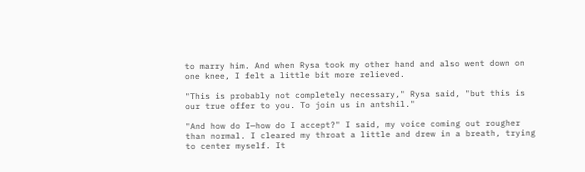to marry him. And when Rysa took my other hand and also went down on one knee, I felt a little bit more relieved.

"This is probably not completely necessary," Rysa said, "but this is our true offer to you. To join us in antshil."

"And how do I—how do I accept?" I said, my voice coming out rougher than normal. I cleared my throat a little and drew in a breath, trying to center myself. It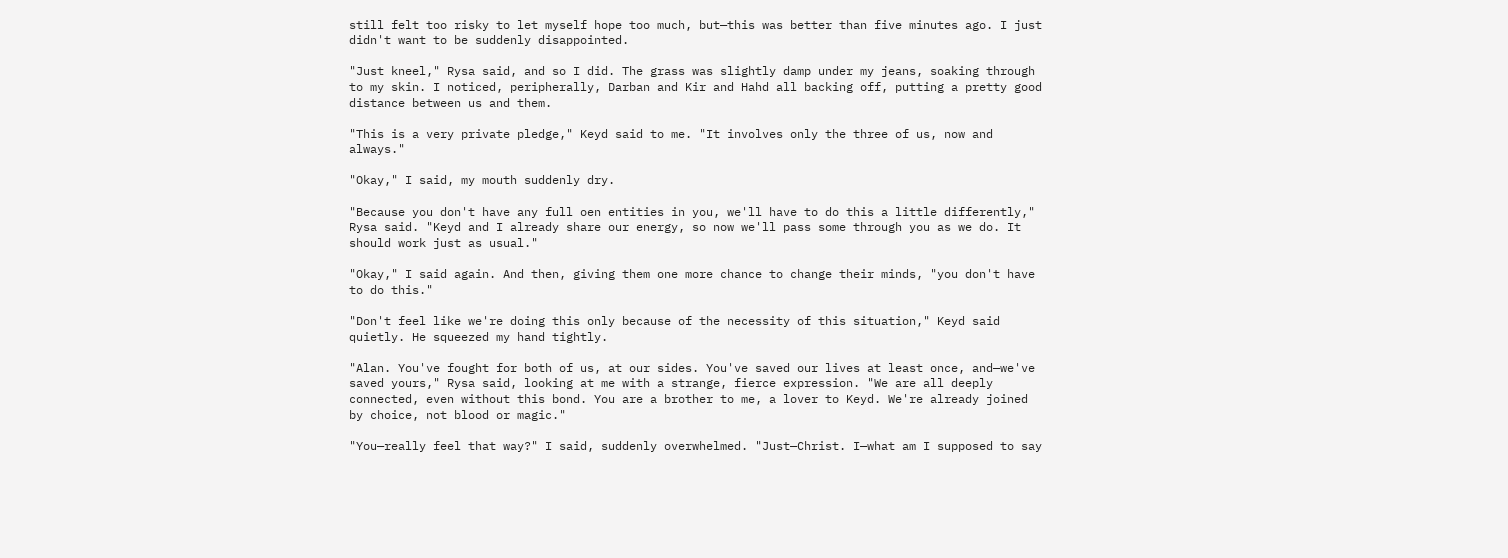still felt too risky to let myself hope too much, but—this was better than five minutes ago. I just didn't want to be suddenly disappointed.

"Just kneel," Rysa said, and so I did. The grass was slightly damp under my jeans, soaking through to my skin. I noticed, peripherally, Darban and Kir and Hahd all backing off, putting a pretty good distance between us and them.

"This is a very private pledge," Keyd said to me. "It involves only the three of us, now and always."

"Okay," I said, my mouth suddenly dry.

"Because you don't have any full oen entities in you, we'll have to do this a little differently," Rysa said. "Keyd and I already share our energy, so now we'll pass some through you as we do. It should work just as usual."

"Okay," I said again. And then, giving them one more chance to change their minds, "you don't have to do this."

"Don't feel like we're doing this only because of the necessity of this situation," Keyd said quietly. He squeezed my hand tightly.

"Alan. You've fought for both of us, at our sides. You've saved our lives at least once, and—we've saved yours," Rysa said, looking at me with a strange, fierce expression. "We are all deeply connected, even without this bond. You are a brother to me, a lover to Keyd. We're already joined by choice, not blood or magic."

"You—really feel that way?" I said, suddenly overwhelmed. "Just—Christ. I—what am I supposed to say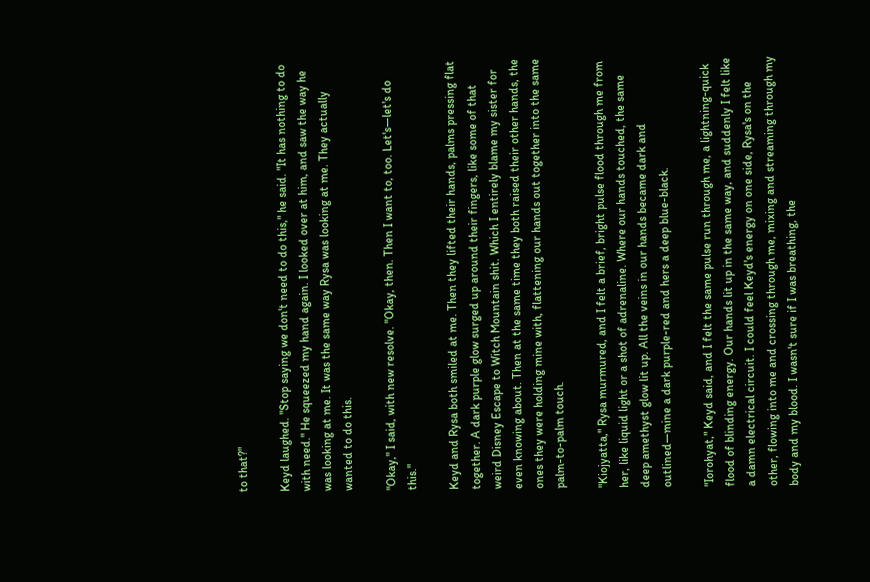to that?"

Keyd laughed. "Stop saying we don't need to do this," he said. "It has nothing to do with need." He squeezed my hand again. I looked over at him, and saw the way he was looking at me. It was the same way Rysa was looking at me. They actually wanted to do this.

"Okay," I said, with new resolve. "Okay, then. Then I want to, too. Let's—let's do this."

Keyd and Rysa both smiled at me. Then they lifted their hands, palms pressing flat together. A dark purple glow surged up around their fingers, like some of that weird Disney Escape to Witch Mountain shit. Which I entirely blame my sister for even knowing about. Then at the same time they both raised their other hands, the ones they were holding mine with, flattening our hands out together into the same palm-to-palm touch.

"Kiojyatta," Rysa murmured, and I felt a brief, bright pulse flood through me from her, like liquid light or a shot of adrenaline. Where our hands touched, the same deep amethyst glow lit up. All the veins in our hands became dark and outlined—mine a dark purple-red and hers a deep blue-black.

"Iorohyat," Keyd said, and I felt the same pulse run through me, a lightning-quick flood of blinding energy. Our hands lit up in the same way, and suddenly I felt like a damn electrical circuit. I could feel Keyd's energy on one side, Rysa's on the other, flowing into me and crossing through me, mixing and streaming through my body and my blood. I wasn't sure if I was breathing, the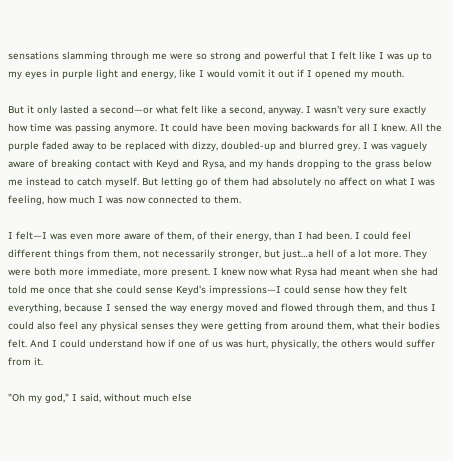sensations slamming through me were so strong and powerful that I felt like I was up to my eyes in purple light and energy, like I would vomit it out if I opened my mouth.

But it only lasted a second—or what felt like a second, anyway. I wasn't very sure exactly how time was passing anymore. It could have been moving backwards for all I knew. All the purple faded away to be replaced with dizzy, doubled-up and blurred grey. I was vaguely aware of breaking contact with Keyd and Rysa, and my hands dropping to the grass below me instead to catch myself. But letting go of them had absolutely no affect on what I was feeling, how much I was now connected to them.

I felt—I was even more aware of them, of their energy, than I had been. I could feel different things from them, not necessarily stronger, but just…a hell of a lot more. They were both more immediate, more present. I knew now what Rysa had meant when she had told me once that she could sense Keyd's impressions—I could sense how they felt everything, because I sensed the way energy moved and flowed through them, and thus I could also feel any physical senses they were getting from around them, what their bodies felt. And I could understand how if one of us was hurt, physically, the others would suffer from it.

"Oh my god," I said, without much else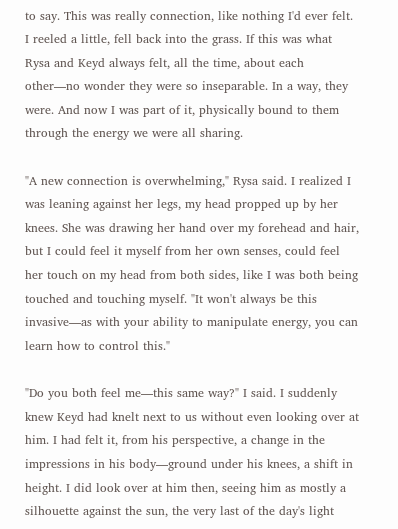to say. This was really connection, like nothing I'd ever felt. I reeled a little, fell back into the grass. If this was what Rysa and Keyd always felt, all the time, about each other—no wonder they were so inseparable. In a way, they were. And now I was part of it, physically bound to them through the energy we were all sharing.

"A new connection is overwhelming," Rysa said. I realized I was leaning against her legs, my head propped up by her knees. She was drawing her hand over my forehead and hair, but I could feel it myself from her own senses, could feel her touch on my head from both sides, like I was both being touched and touching myself. "It won't always be this invasive—as with your ability to manipulate energy, you can learn how to control this."

"Do you both feel me—this same way?" I said. I suddenly knew Keyd had knelt next to us without even looking over at him. I had felt it, from his perspective, a change in the impressions in his body—ground under his knees, a shift in height. I did look over at him then, seeing him as mostly a silhouette against the sun, the very last of the day's light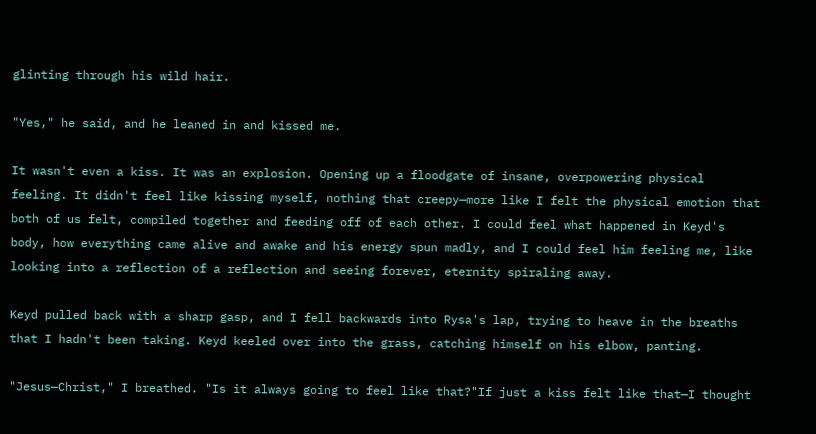glinting through his wild hair.

"Yes," he said, and he leaned in and kissed me.

It wasn't even a kiss. It was an explosion. Opening up a floodgate of insane, overpowering physical feeling. It didn't feel like kissing myself, nothing that creepy—more like I felt the physical emotion that both of us felt, compiled together and feeding off of each other. I could feel what happened in Keyd's body, how everything came alive and awake and his energy spun madly, and I could feel him feeling me, like looking into a reflection of a reflection and seeing forever, eternity spiraling away.

Keyd pulled back with a sharp gasp, and I fell backwards into Rysa's lap, trying to heave in the breaths that I hadn't been taking. Keyd keeled over into the grass, catching himself on his elbow, panting.

"Jesus—Christ," I breathed. "Is it always going to feel like that?"If just a kiss felt like that—I thought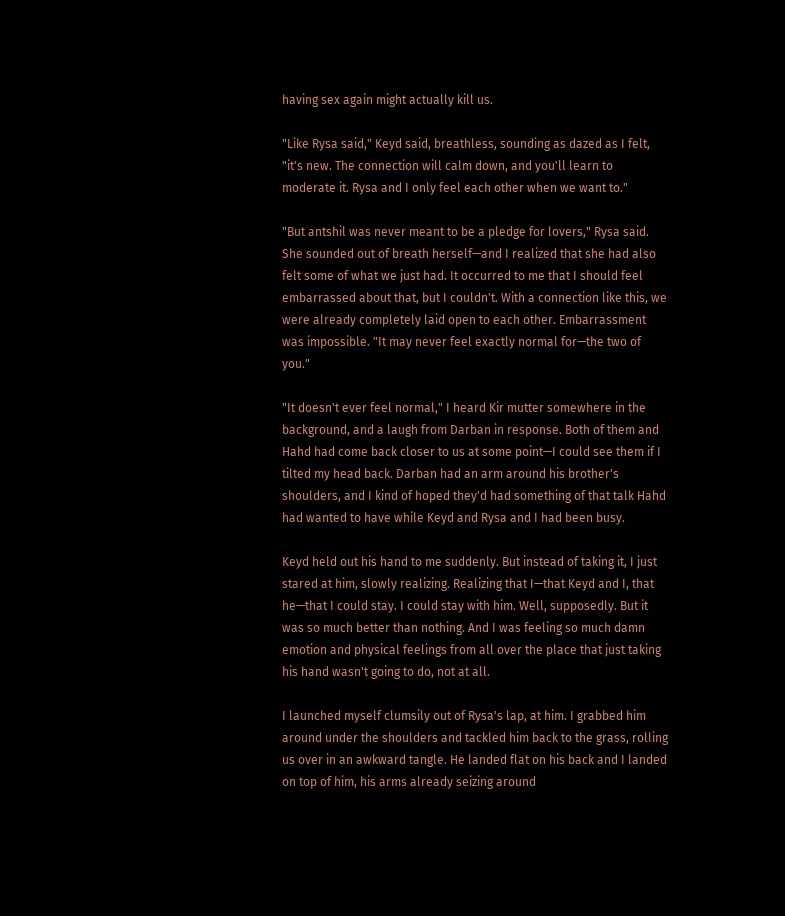having sex again might actually kill us.

"Like Rysa said," Keyd said, breathless, sounding as dazed as I felt, "it's new. The connection will calm down, and you'll learn to moderate it. Rysa and I only feel each other when we want to."

"But antshil was never meant to be a pledge for lovers," Rysa said. She sounded out of breath herself—and I realized that she had also felt some of what we just had. It occurred to me that I should feel embarrassed about that, but I couldn't. With a connection like this, we were already completely laid open to each other. Embarrassment was impossible. "It may never feel exactly normal for—the two of you."

"It doesn't ever feel normal," I heard Kir mutter somewhere in the background, and a laugh from Darban in response. Both of them and Hahd had come back closer to us at some point—I could see them if I tilted my head back. Darban had an arm around his brother's shoulders, and I kind of hoped they'd had something of that talk Hahd had wanted to have while Keyd and Rysa and I had been busy.

Keyd held out his hand to me suddenly. But instead of taking it, I just stared at him, slowly realizing. Realizing that I—that Keyd and I, that he—that I could stay. I could stay with him. Well, supposedly. But it was so much better than nothing. And I was feeling so much damn emotion and physical feelings from all over the place that just taking his hand wasn't going to do, not at all.

I launched myself clumsily out of Rysa's lap, at him. I grabbed him around under the shoulders and tackled him back to the grass, rolling us over in an awkward tangle. He landed flat on his back and I landed on top of him, his arms already seizing around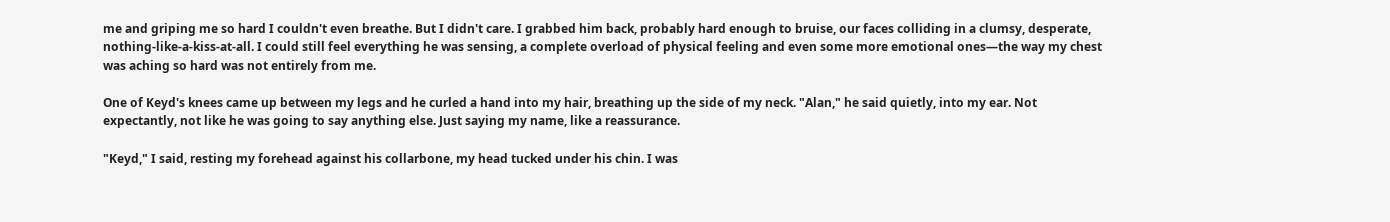me and griping me so hard I couldn't even breathe. But I didn't care. I grabbed him back, probably hard enough to bruise, our faces colliding in a clumsy, desperate, nothing-like-a-kiss-at-all. I could still feel everything he was sensing, a complete overload of physical feeling and even some more emotional ones—the way my chest was aching so hard was not entirely from me.

One of Keyd's knees came up between my legs and he curled a hand into my hair, breathing up the side of my neck. "Alan," he said quietly, into my ear. Not expectantly, not like he was going to say anything else. Just saying my name, like a reassurance.

"Keyd," I said, resting my forehead against his collarbone, my head tucked under his chin. I was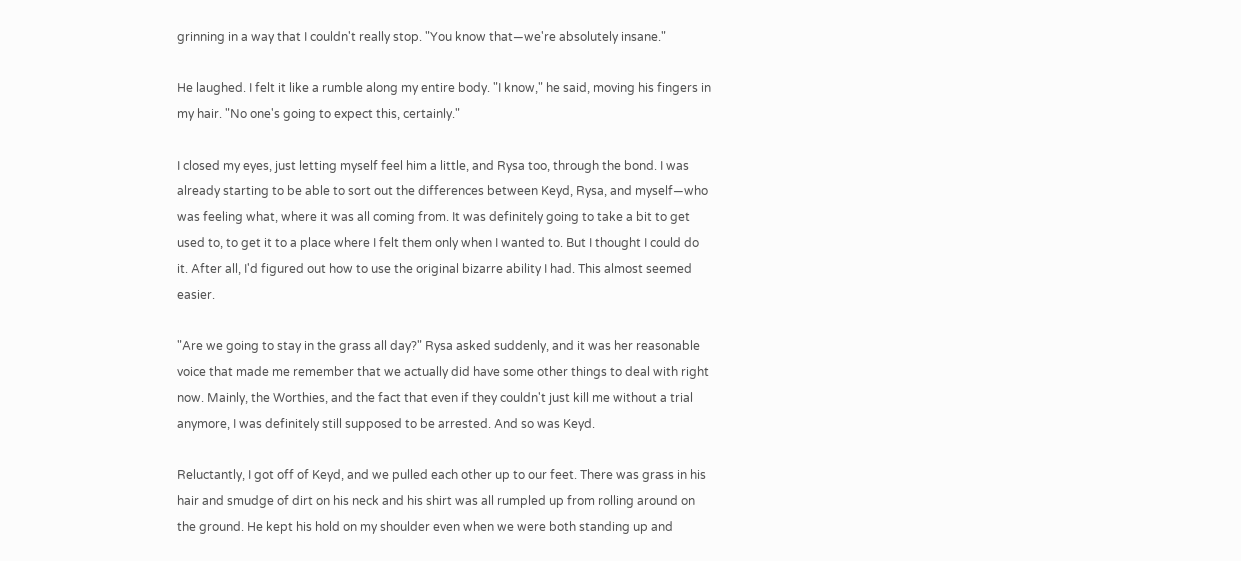grinning in a way that I couldn't really stop. "You know that—we're absolutely insane."

He laughed. I felt it like a rumble along my entire body. "I know," he said, moving his fingers in my hair. "No one's going to expect this, certainly."

I closed my eyes, just letting myself feel him a little, and Rysa too, through the bond. I was already starting to be able to sort out the differences between Keyd, Rysa, and myself—who was feeling what, where it was all coming from. It was definitely going to take a bit to get used to, to get it to a place where I felt them only when I wanted to. But I thought I could do it. After all, I'd figured out how to use the original bizarre ability I had. This almost seemed easier.

"Are we going to stay in the grass all day?" Rysa asked suddenly, and it was her reasonable voice that made me remember that we actually did have some other things to deal with right now. Mainly, the Worthies, and the fact that even if they couldn't just kill me without a trial anymore, I was definitely still supposed to be arrested. And so was Keyd.

Reluctantly, I got off of Keyd, and we pulled each other up to our feet. There was grass in his hair and smudge of dirt on his neck and his shirt was all rumpled up from rolling around on the ground. He kept his hold on my shoulder even when we were both standing up and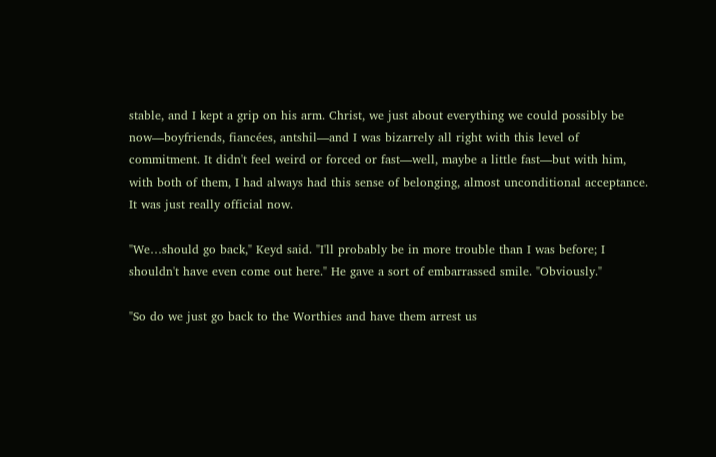stable, and I kept a grip on his arm. Christ, we just about everything we could possibly be now—boyfriends, fiancées, antshil—and I was bizarrely all right with this level of commitment. It didn't feel weird or forced or fast—well, maybe a little fast—but with him, with both of them, I had always had this sense of belonging, almost unconditional acceptance. It was just really official now.

"We…should go back," Keyd said. "I'll probably be in more trouble than I was before; I shouldn't have even come out here." He gave a sort of embarrassed smile. "Obviously."

"So do we just go back to the Worthies and have them arrest us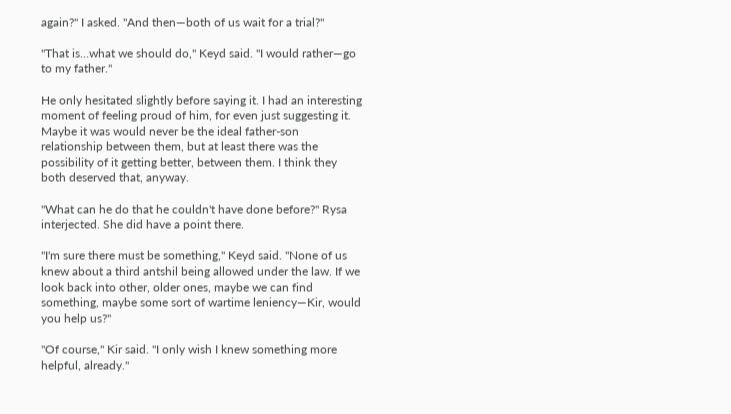again?" I asked. "And then—both of us wait for a trial?"

"That is…what we should do," Keyd said. "I would rather—go to my father."

He only hesitated slightly before saying it. I had an interesting moment of feeling proud of him, for even just suggesting it. Maybe it was would never be the ideal father-son relationship between them, but at least there was the possibility of it getting better, between them. I think they both deserved that, anyway.

"What can he do that he couldn't have done before?" Rysa interjected. She did have a point there.

"I'm sure there must be something," Keyd said. "None of us knew about a third antshil being allowed under the law. If we look back into other, older ones, maybe we can find something, maybe some sort of wartime leniency—Kir, would you help us?"

"Of course," Kir said. "I only wish I knew something more helpful, already."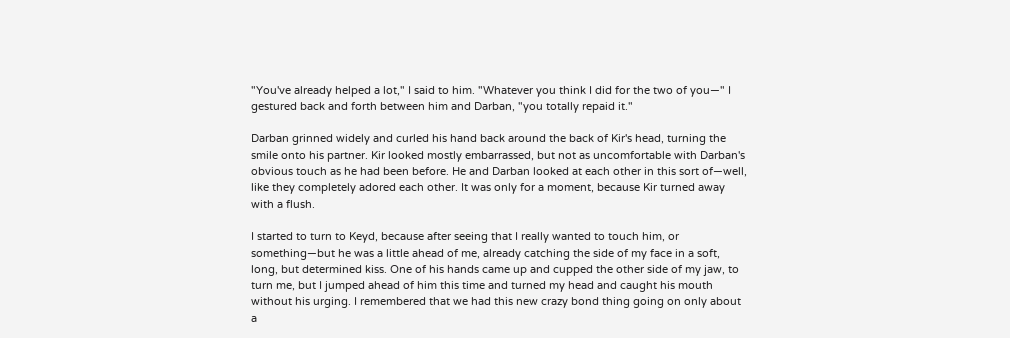"You've already helped a lot," I said to him. "Whatever you think I did for the two of you—" I gestured back and forth between him and Darban, "you totally repaid it."

Darban grinned widely and curled his hand back around the back of Kir's head, turning the smile onto his partner. Kir looked mostly embarrassed, but not as uncomfortable with Darban's obvious touch as he had been before. He and Darban looked at each other in this sort of—well, like they completely adored each other. It was only for a moment, because Kir turned away with a flush.

I started to turn to Keyd, because after seeing that I really wanted to touch him, or something—but he was a little ahead of me, already catching the side of my face in a soft, long, but determined kiss. One of his hands came up and cupped the other side of my jaw, to turn me, but I jumped ahead of him this time and turned my head and caught his mouth without his urging. I remembered that we had this new crazy bond thing going on only about a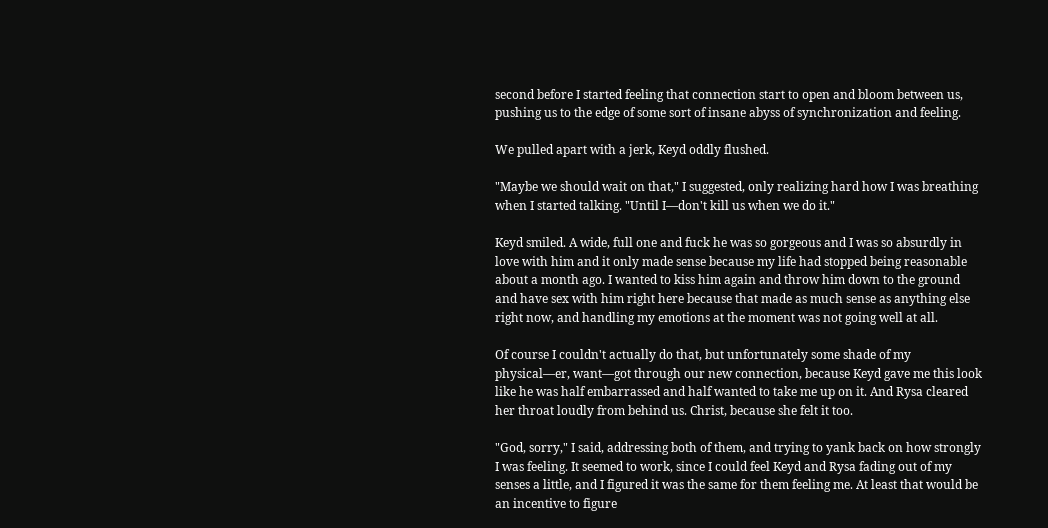second before I started feeling that connection start to open and bloom between us, pushing us to the edge of some sort of insane abyss of synchronization and feeling.

We pulled apart with a jerk, Keyd oddly flushed.

"Maybe we should wait on that," I suggested, only realizing hard how I was breathing when I started talking. "Until I—don't kill us when we do it."

Keyd smiled. A wide, full one and fuck he was so gorgeous and I was so absurdly in love with him and it only made sense because my life had stopped being reasonable about a month ago. I wanted to kiss him again and throw him down to the ground and have sex with him right here because that made as much sense as anything else right now, and handling my emotions at the moment was not going well at all.

Of course I couldn't actually do that, but unfortunately some shade of my physical—er, want—got through our new connection, because Keyd gave me this look like he was half embarrassed and half wanted to take me up on it. And Rysa cleared her throat loudly from behind us. Christ, because she felt it too.

"God, sorry," I said, addressing both of them, and trying to yank back on how strongly I was feeling. It seemed to work, since I could feel Keyd and Rysa fading out of my senses a little, and I figured it was the same for them feeling me. At least that would be an incentive to figure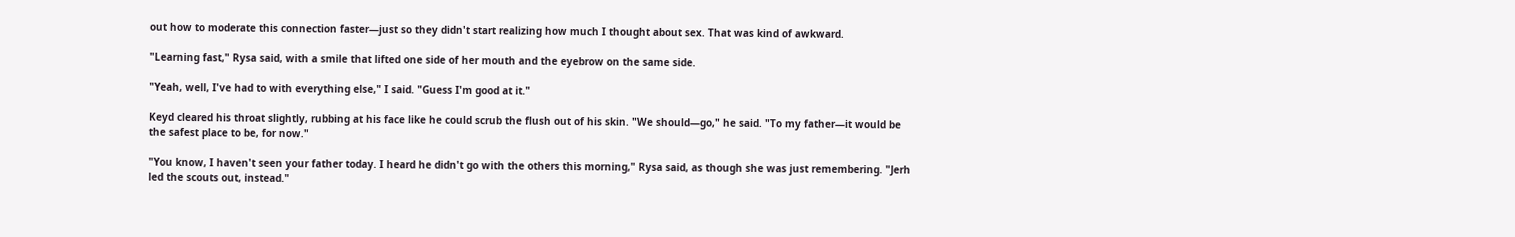out how to moderate this connection faster—just so they didn't start realizing how much I thought about sex. That was kind of awkward.

"Learning fast," Rysa said, with a smile that lifted one side of her mouth and the eyebrow on the same side.

"Yeah, well, I've had to with everything else," I said. "Guess I'm good at it."

Keyd cleared his throat slightly, rubbing at his face like he could scrub the flush out of his skin. "We should—go," he said. "To my father—it would be the safest place to be, for now."

"You know, I haven't seen your father today. I heard he didn't go with the others this morning," Rysa said, as though she was just remembering. "Jerh led the scouts out, instead."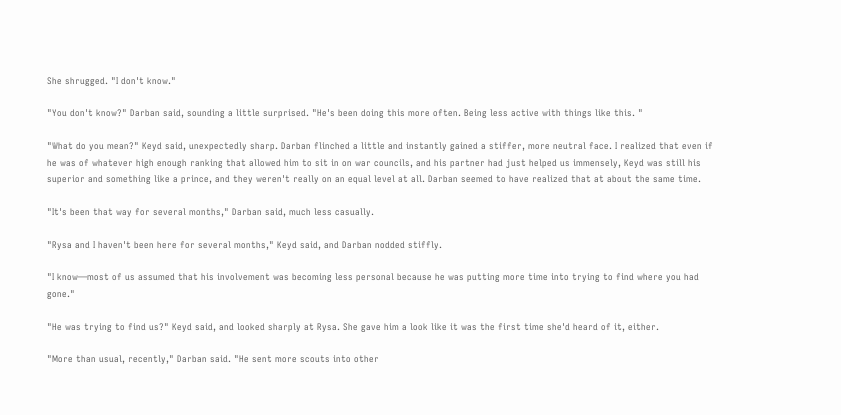She shrugged. "I don't know."

"You don't know?" Darban said, sounding a little surprised. "He's been doing this more often. Being less active with things like this. "

"What do you mean?" Keyd said, unexpectedly sharp. Darban flinched a little and instantly gained a stiffer, more neutral face. I realized that even if he was of whatever high enough ranking that allowed him to sit in on war councils, and his partner had just helped us immensely, Keyd was still his superior and something like a prince, and they weren't really on an equal level at all. Darban seemed to have realized that at about the same time.

"It's been that way for several months," Darban said, much less casually.

"Rysa and I haven't been here for several months," Keyd said, and Darban nodded stiffly.

"I know—most of us assumed that his involvement was becoming less personal because he was putting more time into trying to find where you had gone."

"He was trying to find us?" Keyd said, and looked sharply at Rysa. She gave him a look like it was the first time she'd heard of it, either.

"More than usual, recently," Darban said. "He sent more scouts into other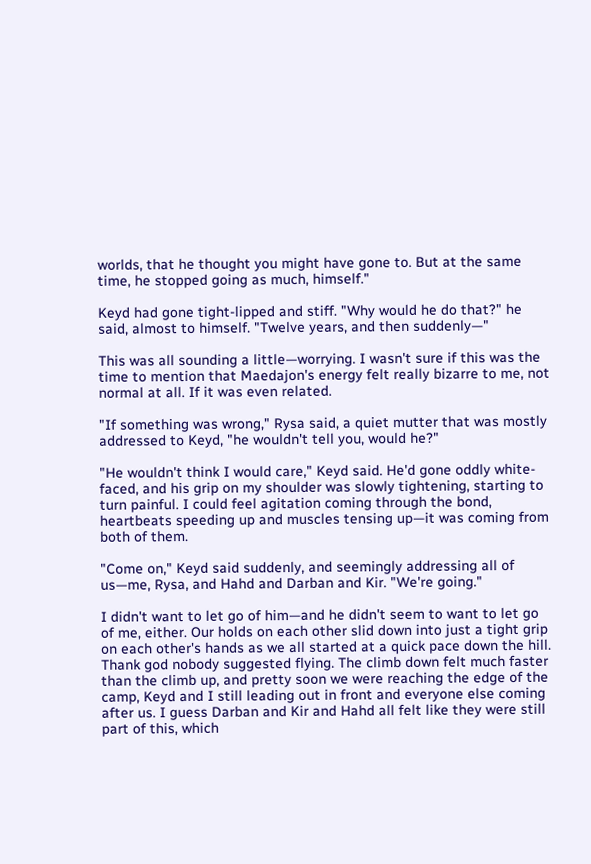worlds, that he thought you might have gone to. But at the same time, he stopped going as much, himself."

Keyd had gone tight-lipped and stiff. "Why would he do that?" he said, almost to himself. "Twelve years, and then suddenly—"

This was all sounding a little—worrying. I wasn't sure if this was the time to mention that Maedajon's energy felt really bizarre to me, not normal at all. If it was even related.

"If something was wrong," Rysa said, a quiet mutter that was mostly addressed to Keyd, "he wouldn't tell you, would he?"

"He wouldn't think I would care," Keyd said. He'd gone oddly white-faced, and his grip on my shoulder was slowly tightening, starting to turn painful. I could feel agitation coming through the bond, heartbeats speeding up and muscles tensing up—it was coming from both of them.

"Come on," Keyd said suddenly, and seemingly addressing all of us—me, Rysa, and Hahd and Darban and Kir. "We're going."

I didn't want to let go of him—and he didn't seem to want to let go of me, either. Our holds on each other slid down into just a tight grip on each other's hands as we all started at a quick pace down the hill. Thank god nobody suggested flying. The climb down felt much faster than the climb up, and pretty soon we were reaching the edge of the camp, Keyd and I still leading out in front and everyone else coming after us. I guess Darban and Kir and Hahd all felt like they were still part of this, which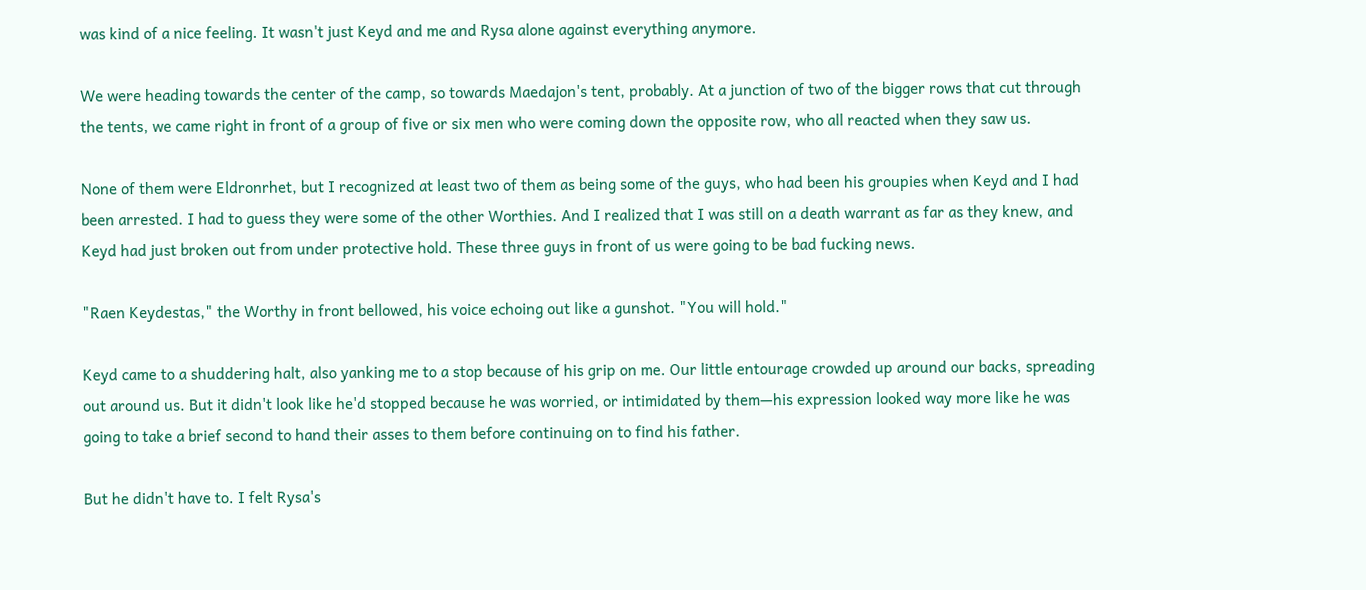was kind of a nice feeling. It wasn't just Keyd and me and Rysa alone against everything anymore.

We were heading towards the center of the camp, so towards Maedajon's tent, probably. At a junction of two of the bigger rows that cut through the tents, we came right in front of a group of five or six men who were coming down the opposite row, who all reacted when they saw us.

None of them were Eldronrhet, but I recognized at least two of them as being some of the guys, who had been his groupies when Keyd and I had been arrested. I had to guess they were some of the other Worthies. And I realized that I was still on a death warrant as far as they knew, and Keyd had just broken out from under protective hold. These three guys in front of us were going to be bad fucking news.

"Raen Keydestas," the Worthy in front bellowed, his voice echoing out like a gunshot. "You will hold."

Keyd came to a shuddering halt, also yanking me to a stop because of his grip on me. Our little entourage crowded up around our backs, spreading out around us. But it didn't look like he'd stopped because he was worried, or intimidated by them—his expression looked way more like he was going to take a brief second to hand their asses to them before continuing on to find his father.

But he didn't have to. I felt Rysa's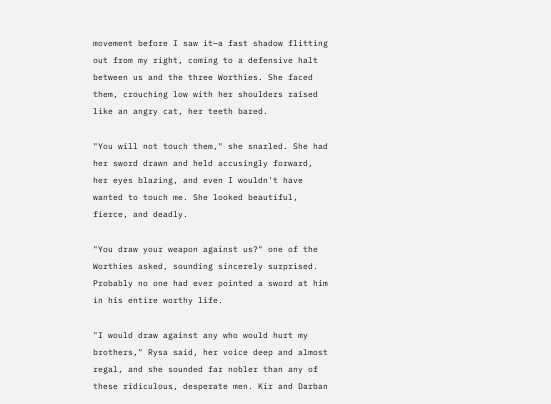movement before I saw it—a fast shadow flitting out from my right, coming to a defensive halt between us and the three Worthies. She faced them, crouching low with her shoulders raised like an angry cat, her teeth bared.

"You will not touch them," she snarled. She had her sword drawn and held accusingly forward, her eyes blazing, and even I wouldn't have wanted to touch me. She looked beautiful, fierce, and deadly.

"You draw your weapon against us?" one of the Worthies asked, sounding sincerely surprised. Probably no one had ever pointed a sword at him in his entire worthy life.

"I would draw against any who would hurt my brothers," Rysa said, her voice deep and almost regal, and she sounded far nobler than any of these ridiculous, desperate men. Kir and Darban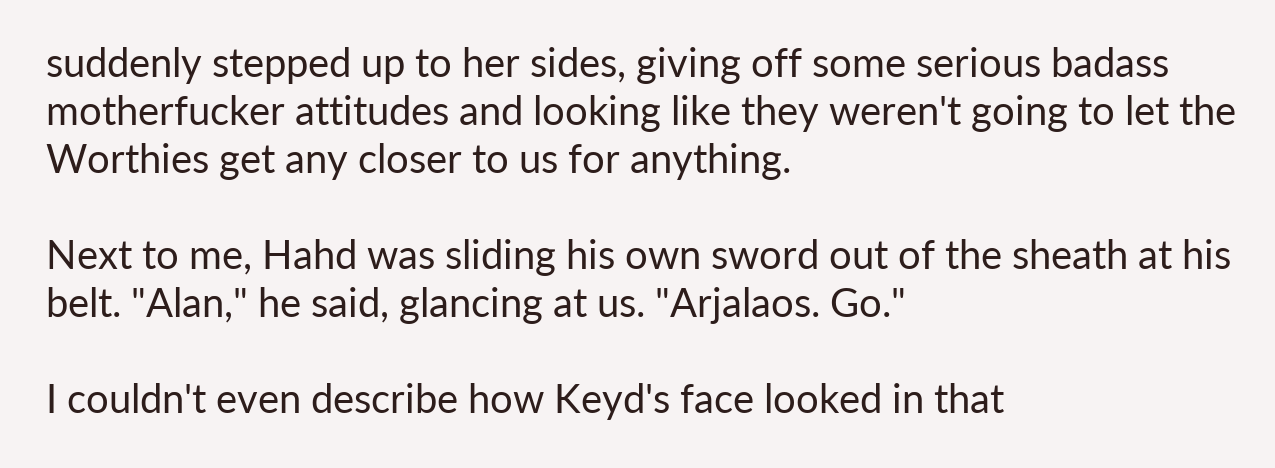suddenly stepped up to her sides, giving off some serious badass motherfucker attitudes and looking like they weren't going to let the Worthies get any closer to us for anything.

Next to me, Hahd was sliding his own sword out of the sheath at his belt. "Alan," he said, glancing at us. "Arjalaos. Go."

I couldn't even describe how Keyd's face looked in that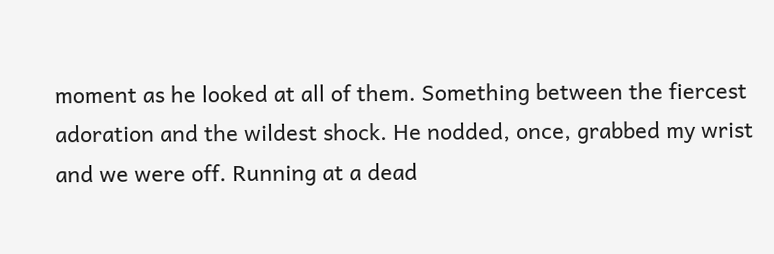moment as he looked at all of them. Something between the fiercest adoration and the wildest shock. He nodded, once, grabbed my wrist and we were off. Running at a dead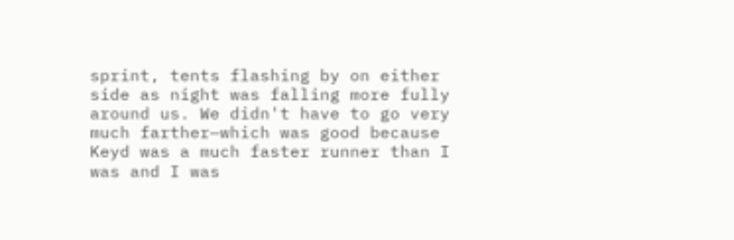sprint, tents flashing by on either side as night was falling more fully around us. We didn't have to go very much farther—which was good because Keyd was a much faster runner than I was and I was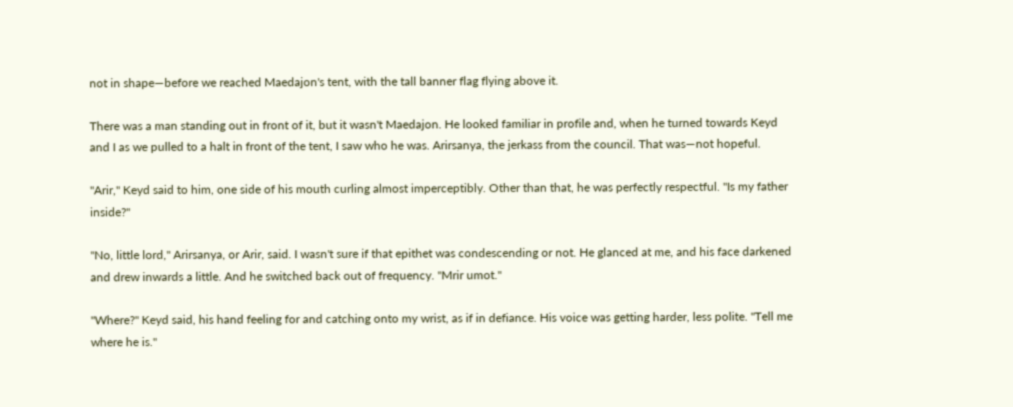not in shape—before we reached Maedajon's tent, with the tall banner flag flying above it.

There was a man standing out in front of it, but it wasn't Maedajon. He looked familiar in profile and, when he turned towards Keyd and I as we pulled to a halt in front of the tent, I saw who he was. Arirsanya, the jerkass from the council. That was—not hopeful.

"Arir," Keyd said to him, one side of his mouth curling almost imperceptibly. Other than that, he was perfectly respectful. "Is my father inside?"

"No, little lord," Arirsanya, or Arir, said. I wasn't sure if that epithet was condescending or not. He glanced at me, and his face darkened and drew inwards a little. And he switched back out of frequency. "Mrir umot."

"Where?" Keyd said, his hand feeling for and catching onto my wrist, as if in defiance. His voice was getting harder, less polite. "Tell me where he is."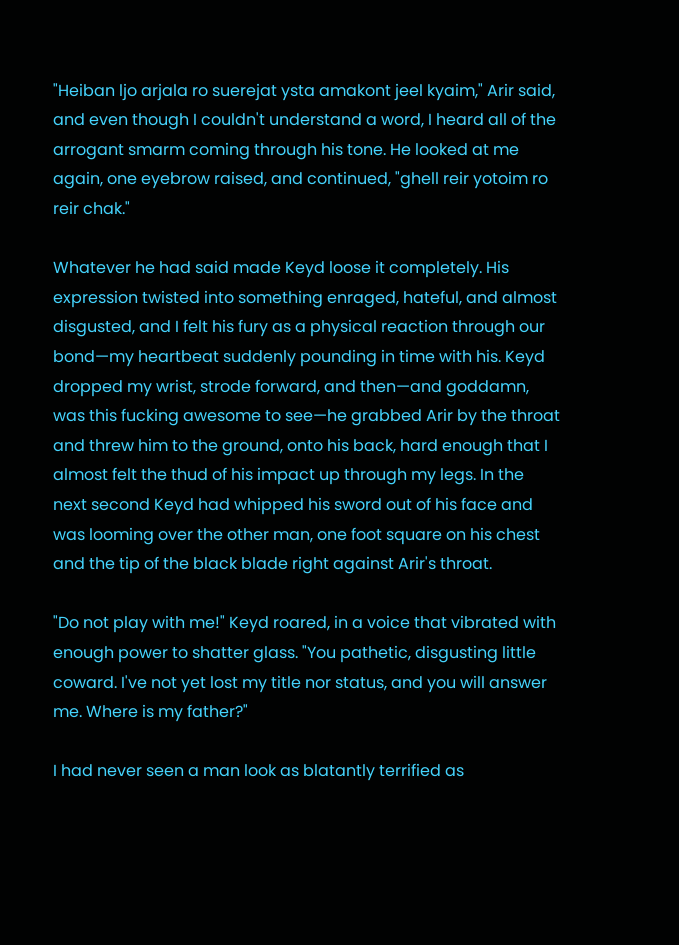"Heiban ljo arjala ro suerejat ysta amakont jeel kyaim," Arir said, and even though I couldn't understand a word, I heard all of the arrogant smarm coming through his tone. He looked at me again, one eyebrow raised, and continued, "ghell reir yotoim ro reir chak."

Whatever he had said made Keyd loose it completely. His expression twisted into something enraged, hateful, and almost disgusted, and I felt his fury as a physical reaction through our bond—my heartbeat suddenly pounding in time with his. Keyd dropped my wrist, strode forward, and then—and goddamn, was this fucking awesome to see—he grabbed Arir by the throat and threw him to the ground, onto his back, hard enough that I almost felt the thud of his impact up through my legs. In the next second Keyd had whipped his sword out of his face and was looming over the other man, one foot square on his chest and the tip of the black blade right against Arir's throat.

"Do not play with me!" Keyd roared, in a voice that vibrated with enough power to shatter glass. "You pathetic, disgusting little coward. I've not yet lost my title nor status, and you will answer me. Where is my father?"

I had never seen a man look as blatantly terrified as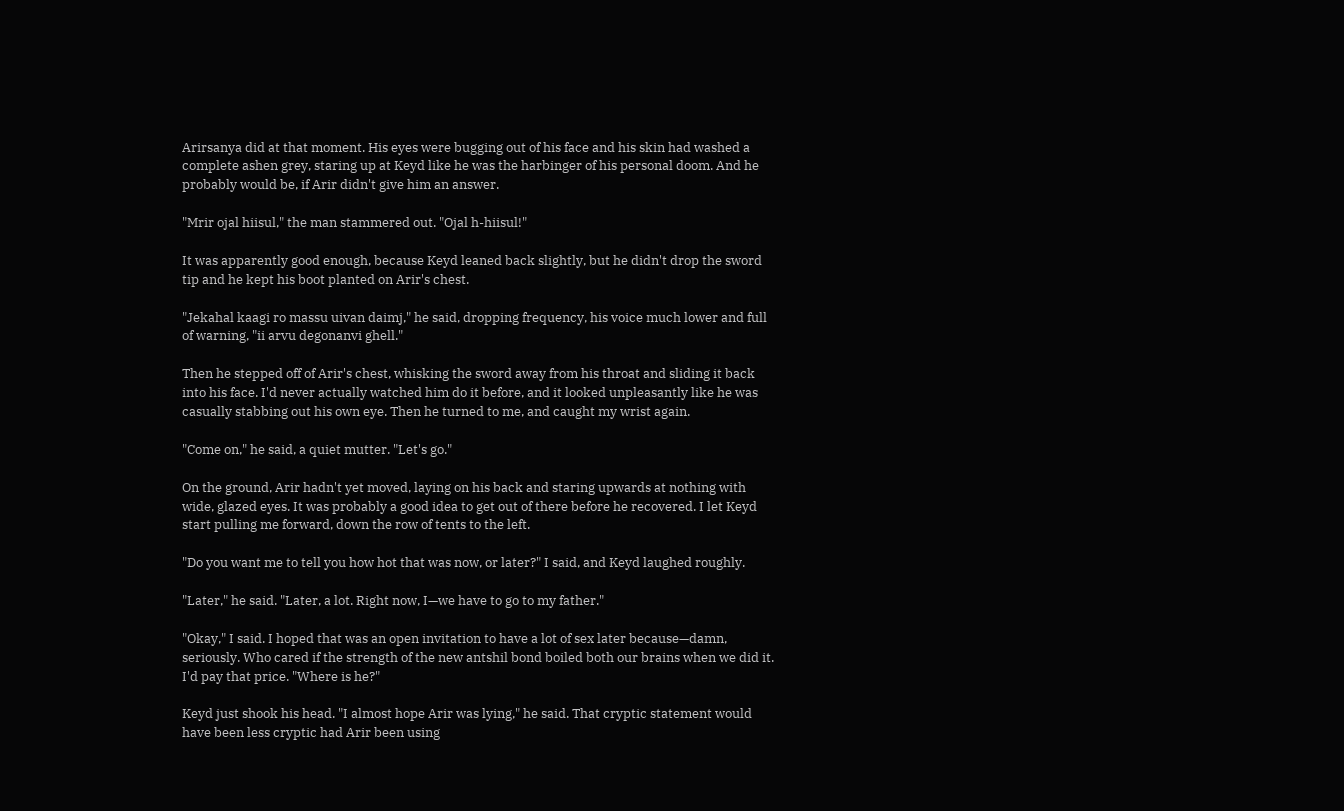Arirsanya did at that moment. His eyes were bugging out of his face and his skin had washed a complete ashen grey, staring up at Keyd like he was the harbinger of his personal doom. And he probably would be, if Arir didn't give him an answer.

"Mrir ojal hiisul," the man stammered out. "Ojal h-hiisul!"

It was apparently good enough, because Keyd leaned back slightly, but he didn't drop the sword tip and he kept his boot planted on Arir's chest.

"Jekahal kaagi ro massu uivan daimj," he said, dropping frequency, his voice much lower and full of warning, "ii arvu degonanvi ghell."

Then he stepped off of Arir's chest, whisking the sword away from his throat and sliding it back into his face. I'd never actually watched him do it before, and it looked unpleasantly like he was casually stabbing out his own eye. Then he turned to me, and caught my wrist again.

"Come on," he said, a quiet mutter. "Let's go."

On the ground, Arir hadn't yet moved, laying on his back and staring upwards at nothing with wide, glazed eyes. It was probably a good idea to get out of there before he recovered. I let Keyd start pulling me forward, down the row of tents to the left.

"Do you want me to tell you how hot that was now, or later?" I said, and Keyd laughed roughly.

"Later," he said. "Later, a lot. Right now, I—we have to go to my father."

"Okay," I said. I hoped that was an open invitation to have a lot of sex later because—damn, seriously. Who cared if the strength of the new antshil bond boiled both our brains when we did it. I'd pay that price. "Where is he?"

Keyd just shook his head. "I almost hope Arir was lying," he said. That cryptic statement would have been less cryptic had Arir been using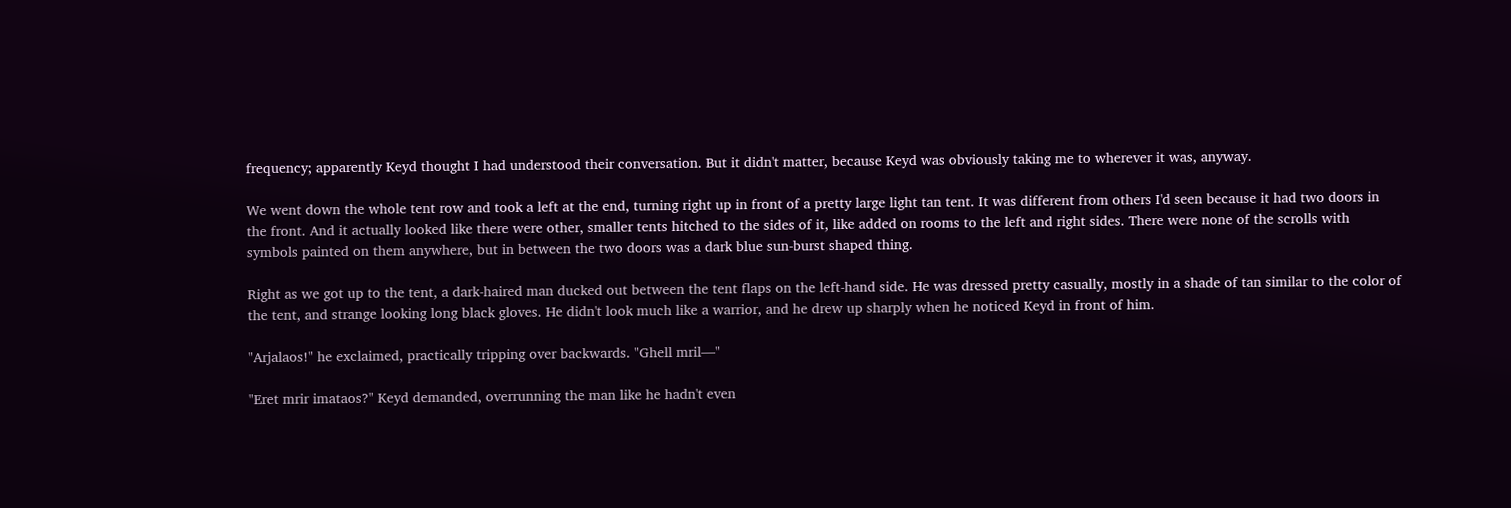frequency; apparently Keyd thought I had understood their conversation. But it didn't matter, because Keyd was obviously taking me to wherever it was, anyway.

We went down the whole tent row and took a left at the end, turning right up in front of a pretty large light tan tent. It was different from others I'd seen because it had two doors in the front. And it actually looked like there were other, smaller tents hitched to the sides of it, like added on rooms to the left and right sides. There were none of the scrolls with symbols painted on them anywhere, but in between the two doors was a dark blue sun-burst shaped thing.

Right as we got up to the tent, a dark-haired man ducked out between the tent flaps on the left-hand side. He was dressed pretty casually, mostly in a shade of tan similar to the color of the tent, and strange looking long black gloves. He didn't look much like a warrior, and he drew up sharply when he noticed Keyd in front of him.

"Arjalaos!" he exclaimed, practically tripping over backwards. "Ghell mril—"

"Eret mrir imataos?" Keyd demanded, overrunning the man like he hadn't even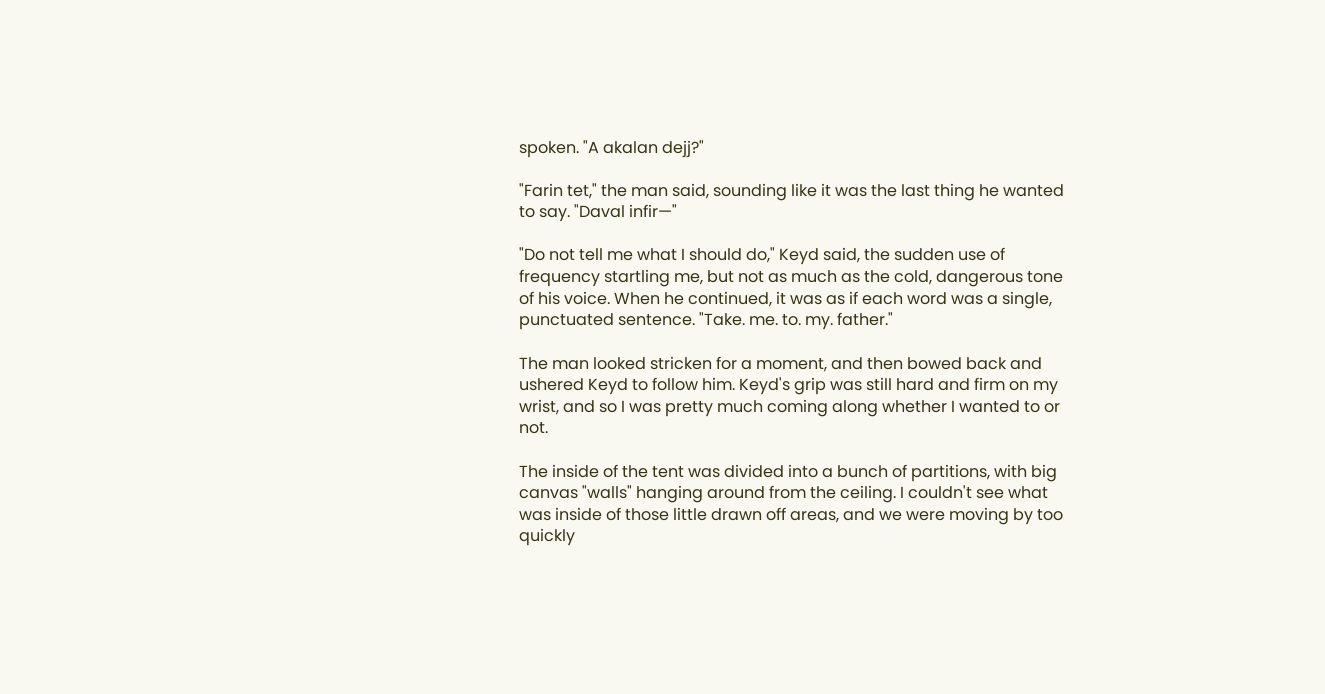spoken. "A akalan dejj?"

"Farin tet," the man said, sounding like it was the last thing he wanted to say. "Daval infir—"

"Do not tell me what I should do," Keyd said, the sudden use of frequency startling me, but not as much as the cold, dangerous tone of his voice. When he continued, it was as if each word was a single, punctuated sentence. "Take. me. to. my. father."

The man looked stricken for a moment, and then bowed back and ushered Keyd to follow him. Keyd's grip was still hard and firm on my wrist, and so I was pretty much coming along whether I wanted to or not.

The inside of the tent was divided into a bunch of partitions, with big canvas "walls" hanging around from the ceiling. I couldn't see what was inside of those little drawn off areas, and we were moving by too quickly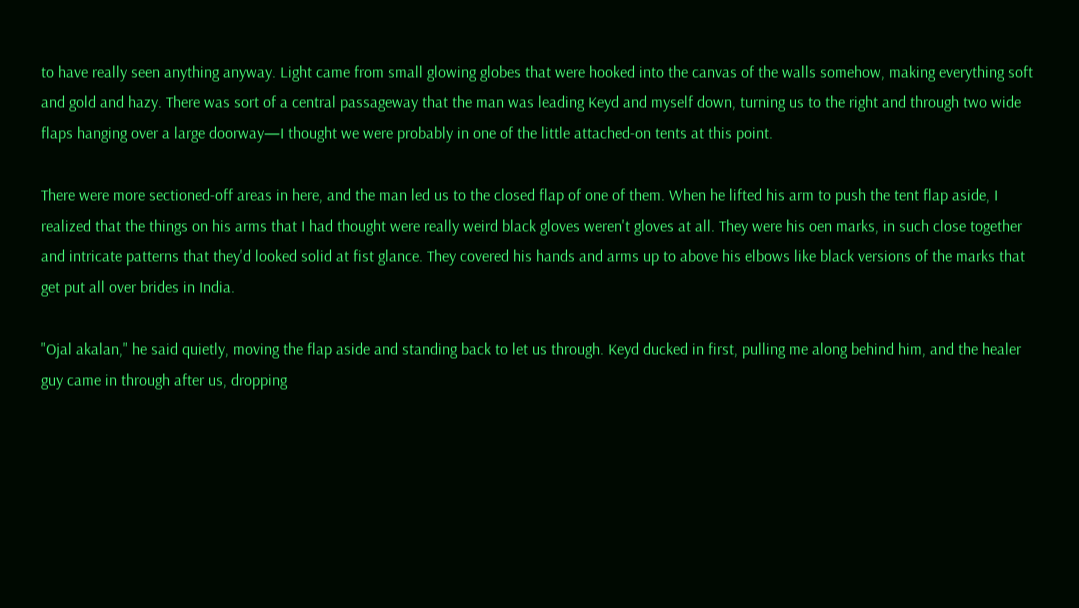to have really seen anything anyway. Light came from small glowing globes that were hooked into the canvas of the walls somehow, making everything soft and gold and hazy. There was sort of a central passageway that the man was leading Keyd and myself down, turning us to the right and through two wide flaps hanging over a large doorway—I thought we were probably in one of the little attached-on tents at this point.

There were more sectioned-off areas in here, and the man led us to the closed flap of one of them. When he lifted his arm to push the tent flap aside, I realized that the things on his arms that I had thought were really weird black gloves weren't gloves at all. They were his oen marks, in such close together and intricate patterns that they'd looked solid at fist glance. They covered his hands and arms up to above his elbows like black versions of the marks that get put all over brides in India.

"Ojal akalan," he said quietly, moving the flap aside and standing back to let us through. Keyd ducked in first, pulling me along behind him, and the healer guy came in through after us, dropping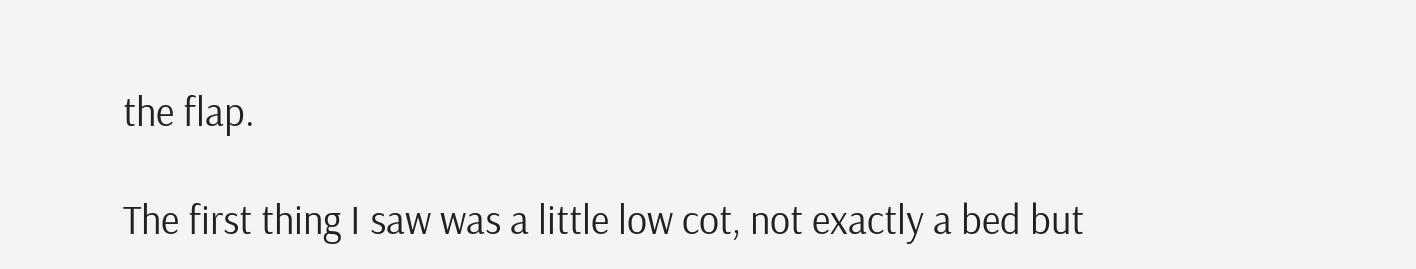the flap.

The first thing I saw was a little low cot, not exactly a bed but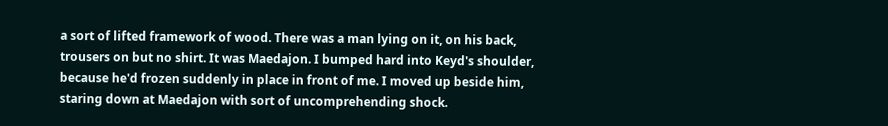a sort of lifted framework of wood. There was a man lying on it, on his back, trousers on but no shirt. It was Maedajon. I bumped hard into Keyd's shoulder, because he'd frozen suddenly in place in front of me. I moved up beside him, staring down at Maedajon with sort of uncomprehending shock.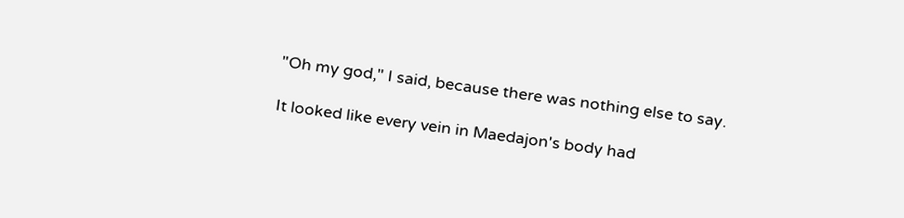"Oh my god," I said, because there was nothing else to say.

It looked like every vein in Maedajon's body had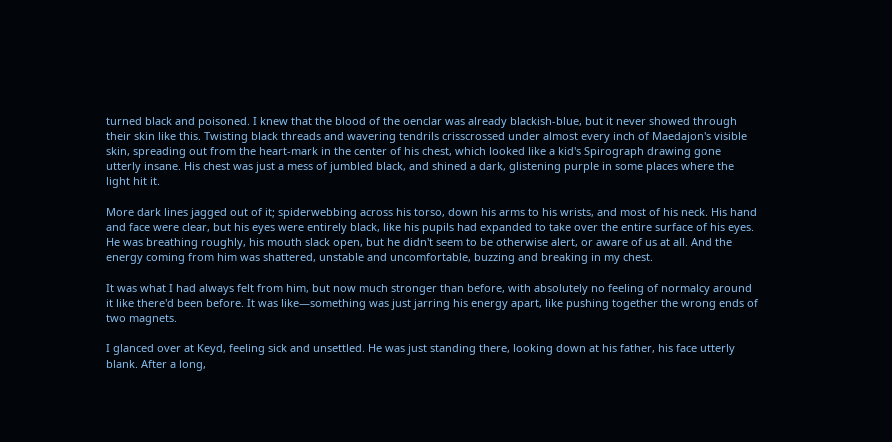turned black and poisoned. I knew that the blood of the oenclar was already blackish-blue, but it never showed through their skin like this. Twisting black threads and wavering tendrils crisscrossed under almost every inch of Maedajon's visible skin, spreading out from the heart-mark in the center of his chest, which looked like a kid's Spirograph drawing gone utterly insane. His chest was just a mess of jumbled black, and shined a dark, glistening purple in some places where the light hit it.

More dark lines jagged out of it; spiderwebbing across his torso, down his arms to his wrists, and most of his neck. His hand and face were clear, but his eyes were entirely black, like his pupils had expanded to take over the entire surface of his eyes. He was breathing roughly, his mouth slack open, but he didn't seem to be otherwise alert, or aware of us at all. And the energy coming from him was shattered, unstable and uncomfortable, buzzing and breaking in my chest.

It was what I had always felt from him, but now much stronger than before, with absolutely no feeling of normalcy around it like there'd been before. It was like—something was just jarring his energy apart, like pushing together the wrong ends of two magnets.

I glanced over at Keyd, feeling sick and unsettled. He was just standing there, looking down at his father, his face utterly blank. After a long,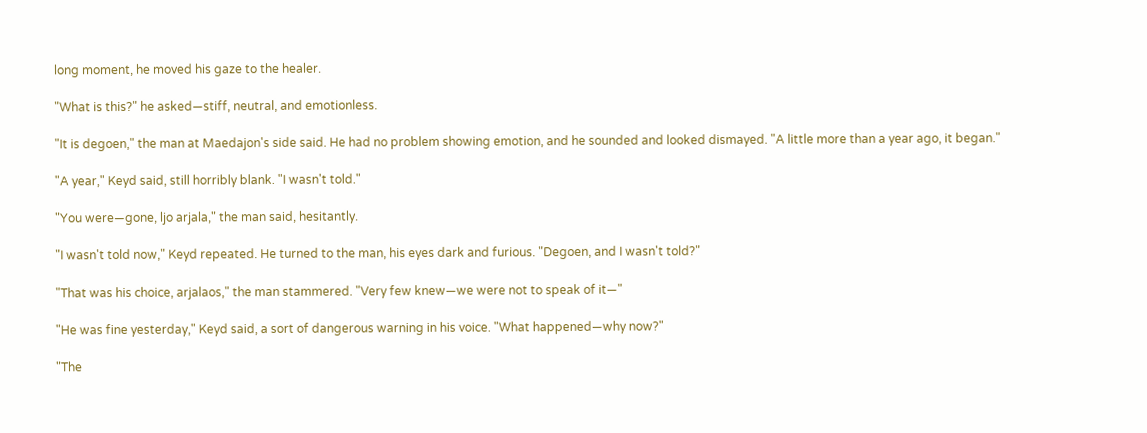long moment, he moved his gaze to the healer.

"What is this?" he asked—stiff, neutral, and emotionless.

"It is degoen," the man at Maedajon's side said. He had no problem showing emotion, and he sounded and looked dismayed. "A little more than a year ago, it began."

"A year," Keyd said, still horribly blank. "I wasn't told."

"You were—gone, ljo arjala," the man said, hesitantly.

"I wasn't told now," Keyd repeated. He turned to the man, his eyes dark and furious. "Degoen, and I wasn't told?"

"That was his choice, arjalaos," the man stammered. "Very few knew—we were not to speak of it—"

"He was fine yesterday," Keyd said, a sort of dangerous warning in his voice. "What happened—why now?"

"The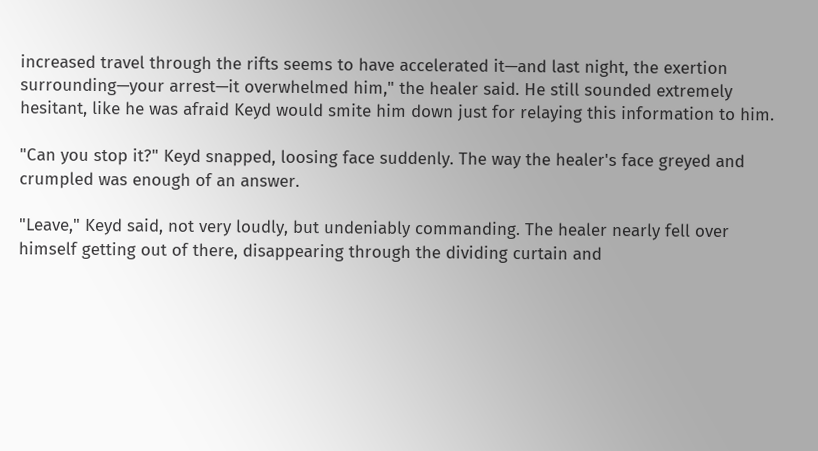increased travel through the rifts seems to have accelerated it—and last night, the exertion surrounding—your arrest—it overwhelmed him," the healer said. He still sounded extremely hesitant, like he was afraid Keyd would smite him down just for relaying this information to him.

"Can you stop it?" Keyd snapped, loosing face suddenly. The way the healer's face greyed and crumpled was enough of an answer.

"Leave," Keyd said, not very loudly, but undeniably commanding. The healer nearly fell over himself getting out of there, disappearing through the dividing curtain and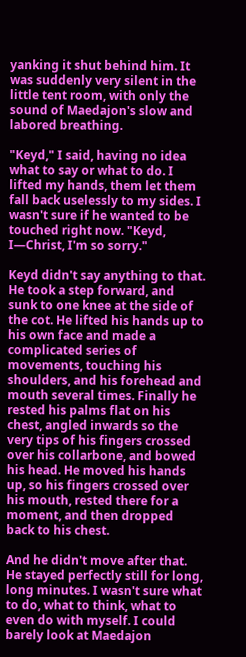yanking it shut behind him. It was suddenly very silent in the little tent room, with only the sound of Maedajon's slow and labored breathing.

"Keyd," I said, having no idea what to say or what to do. I lifted my hands, them let them fall back uselessly to my sides. I wasn't sure if he wanted to be touched right now. "Keyd, I—Christ, I'm so sorry."

Keyd didn't say anything to that. He took a step forward, and sunk to one knee at the side of the cot. He lifted his hands up to his own face and made a complicated series of movements, touching his shoulders, and his forehead and mouth several times. Finally he rested his palms flat on his chest, angled inwards so the very tips of his fingers crossed over his collarbone, and bowed his head. He moved his hands up, so his fingers crossed over his mouth, rested there for a moment, and then dropped back to his chest.

And he didn't move after that. He stayed perfectly still for long, long minutes. I wasn't sure what to do, what to think, what to even do with myself. I could barely look at Maedajon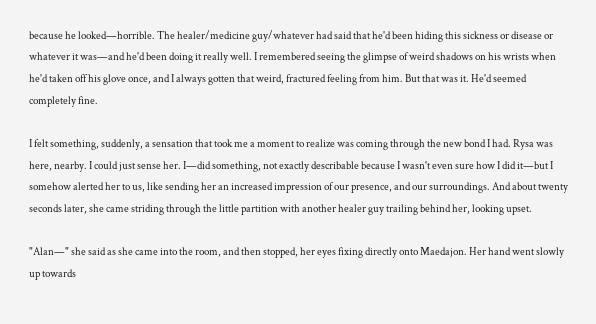because he looked—horrible. The healer/medicine guy/whatever had said that he'd been hiding this sickness or disease or whatever it was—and he'd been doing it really well. I remembered seeing the glimpse of weird shadows on his wrists when he'd taken off his glove once, and I always gotten that weird, fractured feeling from him. But that was it. He'd seemed completely fine.

I felt something, suddenly, a sensation that took me a moment to realize was coming through the new bond I had. Rysa was here, nearby. I could just sense her. I—did something, not exactly describable because I wasn't even sure how I did it—but I somehow alerted her to us, like sending her an increased impression of our presence, and our surroundings. And about twenty seconds later, she came striding through the little partition with another healer guy trailing behind her, looking upset.

"Alan—" she said as she came into the room, and then stopped, her eyes fixing directly onto Maedajon. Her hand went slowly up towards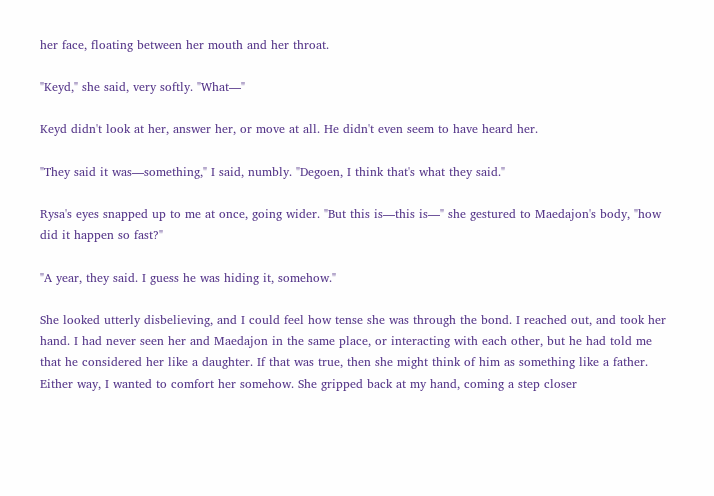her face, floating between her mouth and her throat.

"Keyd," she said, very softly. "What—"

Keyd didn't look at her, answer her, or move at all. He didn't even seem to have heard her.

"They said it was—something," I said, numbly. "Degoen, I think that's what they said."

Rysa's eyes snapped up to me at once, going wider. "But this is—this is—" she gestured to Maedajon's body, "how did it happen so fast?"

"A year, they said. I guess he was hiding it, somehow."

She looked utterly disbelieving, and I could feel how tense she was through the bond. I reached out, and took her hand. I had never seen her and Maedajon in the same place, or interacting with each other, but he had told me that he considered her like a daughter. If that was true, then she might think of him as something like a father. Either way, I wanted to comfort her somehow. She gripped back at my hand, coming a step closer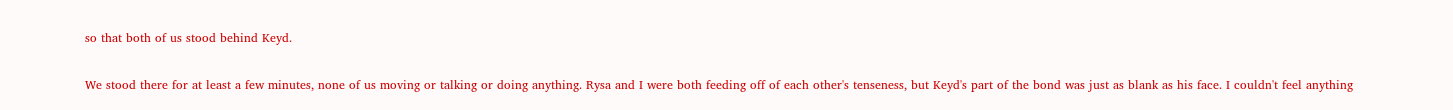so that both of us stood behind Keyd.

We stood there for at least a few minutes, none of us moving or talking or doing anything. Rysa and I were both feeding off of each other's tenseness, but Keyd's part of the bond was just as blank as his face. I couldn't feel anything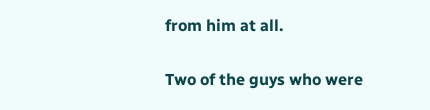from him at all.

Two of the guys who were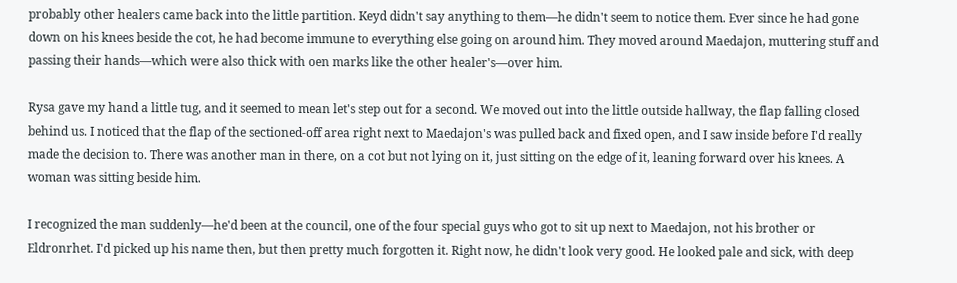probably other healers came back into the little partition. Keyd didn't say anything to them—he didn't seem to notice them. Ever since he had gone down on his knees beside the cot, he had become immune to everything else going on around him. They moved around Maedajon, muttering stuff and passing their hands—which were also thick with oen marks like the other healer's—over him.

Rysa gave my hand a little tug, and it seemed to mean let's step out for a second. We moved out into the little outside hallway, the flap falling closed behind us. I noticed that the flap of the sectioned-off area right next to Maedajon's was pulled back and fixed open, and I saw inside before I'd really made the decision to. There was another man in there, on a cot but not lying on it, just sitting on the edge of it, leaning forward over his knees. A woman was sitting beside him.

I recognized the man suddenly—he'd been at the council, one of the four special guys who got to sit up next to Maedajon, not his brother or Eldronrhet. I'd picked up his name then, but then pretty much forgotten it. Right now, he didn't look very good. He looked pale and sick, with deep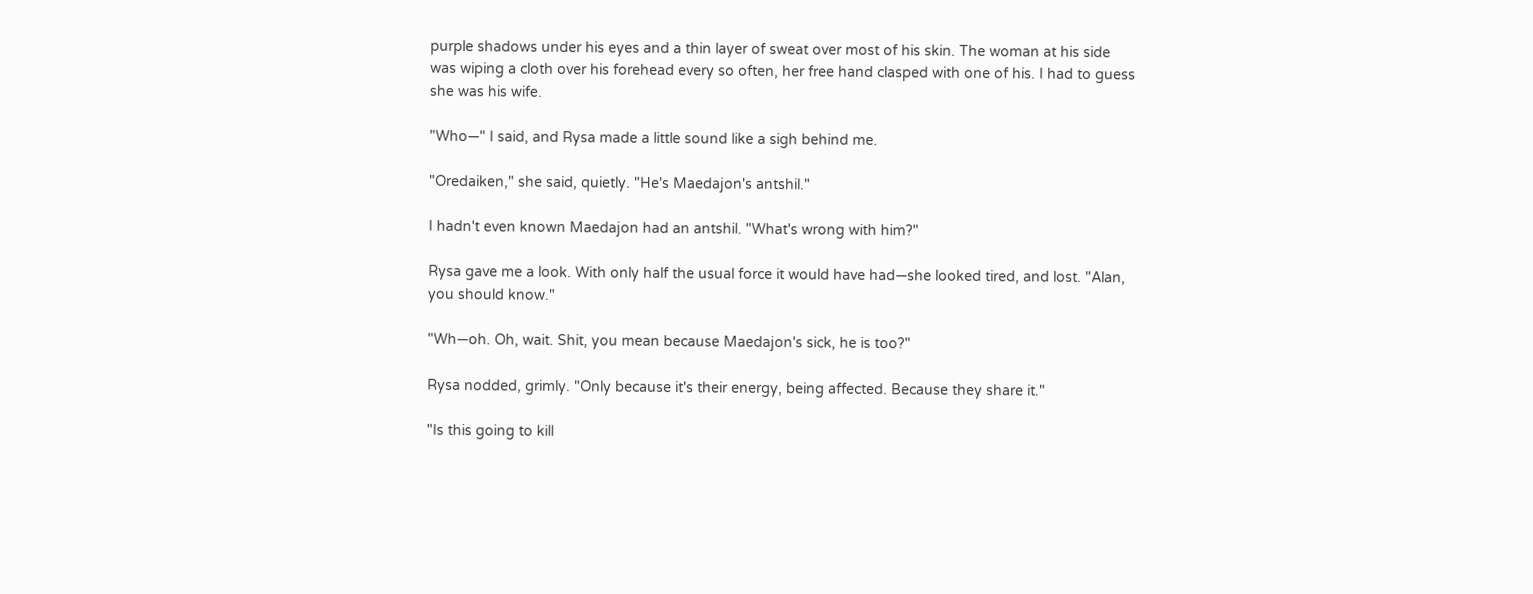purple shadows under his eyes and a thin layer of sweat over most of his skin. The woman at his side was wiping a cloth over his forehead every so often, her free hand clasped with one of his. I had to guess she was his wife.

"Who—" I said, and Rysa made a little sound like a sigh behind me.

"Oredaiken," she said, quietly. "He's Maedajon's antshil."

I hadn't even known Maedajon had an antshil. "What's wrong with him?"

Rysa gave me a look. With only half the usual force it would have had—she looked tired, and lost. "Alan, you should know."

"Wh—oh. Oh, wait. Shit, you mean because Maedajon's sick, he is too?"

Rysa nodded, grimly. "Only because it's their energy, being affected. Because they share it."

"Is this going to kill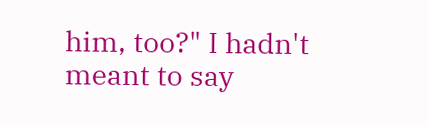him, too?" I hadn't meant to say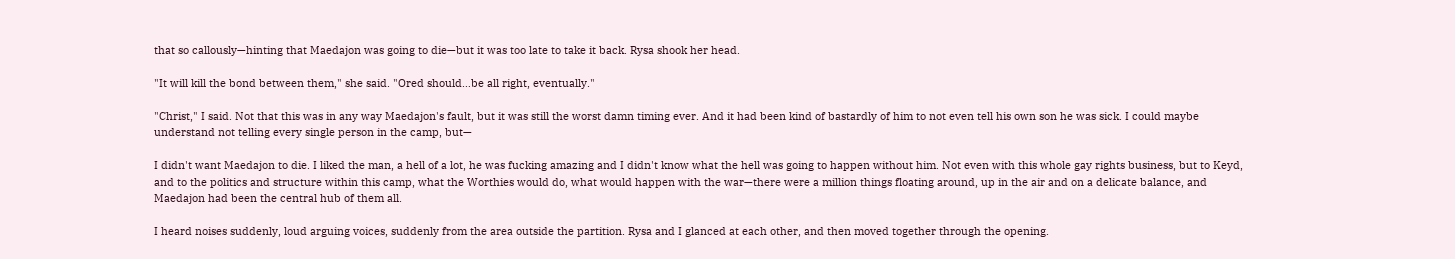that so callously—hinting that Maedajon was going to die—but it was too late to take it back. Rysa shook her head.

"It will kill the bond between them," she said. "Ored should…be all right, eventually."

"Christ," I said. Not that this was in any way Maedajon's fault, but it was still the worst damn timing ever. And it had been kind of bastardly of him to not even tell his own son he was sick. I could maybe understand not telling every single person in the camp, but—

I didn't want Maedajon to die. I liked the man, a hell of a lot, he was fucking amazing and I didn't know what the hell was going to happen without him. Not even with this whole gay rights business, but to Keyd, and to the politics and structure within this camp, what the Worthies would do, what would happen with the war—there were a million things floating around, up in the air and on a delicate balance, and Maedajon had been the central hub of them all.

I heard noises suddenly, loud arguing voices, suddenly from the area outside the partition. Rysa and I glanced at each other, and then moved together through the opening.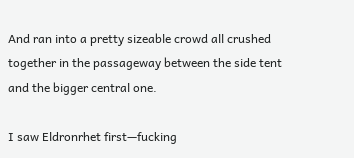And ran into a pretty sizeable crowd all crushed together in the passageway between the side tent and the bigger central one.

I saw Eldronrhet first—fucking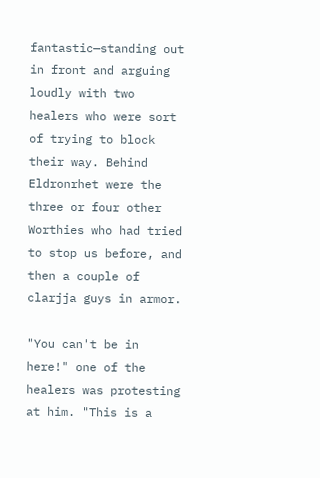fantastic—standing out in front and arguing loudly with two healers who were sort of trying to block their way. Behind Eldronrhet were the three or four other Worthies who had tried to stop us before, and then a couple of clarjja guys in armor.

"You can't be in here!" one of the healers was protesting at him. "This is a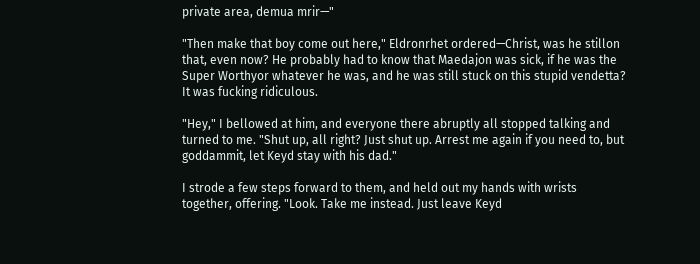private area, demua mrir—"

"Then make that boy come out here," Eldronrhet ordered—Christ, was he stillon that, even now? He probably had to know that Maedajon was sick, if he was the Super Worthyor whatever he was, and he was still stuck on this stupid vendetta? It was fucking ridiculous.

"Hey," I bellowed at him, and everyone there abruptly all stopped talking and turned to me. "Shut up, all right? Just shut up. Arrest me again if you need to, but goddammit, let Keyd stay with his dad."

I strode a few steps forward to them, and held out my hands with wrists together, offering. "Look. Take me instead. Just leave Keyd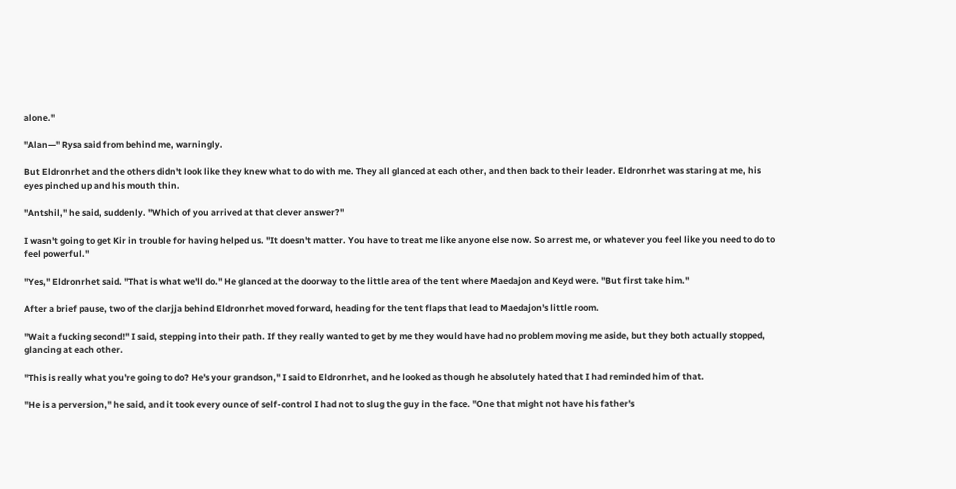alone."

"Alan—" Rysa said from behind me, warningly.

But Eldronrhet and the others didn't look like they knew what to do with me. They all glanced at each other, and then back to their leader. Eldronrhet was staring at me, his eyes pinched up and his mouth thin.

"Antshil," he said, suddenly. "Which of you arrived at that clever answer?"

I wasn't going to get Kir in trouble for having helped us. "It doesn't matter. You have to treat me like anyone else now. So arrest me, or whatever you feel like you need to do to feel powerful."

"Yes," Eldronrhet said. "That is what we'll do." He glanced at the doorway to the little area of the tent where Maedajon and Keyd were. "But first take him."

After a brief pause, two of the clarjja behind Eldronrhet moved forward, heading for the tent flaps that lead to Maedajon's little room.

"Wait a fucking second!" I said, stepping into their path. If they really wanted to get by me they would have had no problem moving me aside, but they both actually stopped, glancing at each other.

"This is really what you're going to do? He's your grandson," I said to Eldronrhet, and he looked as though he absolutely hated that I had reminded him of that.

"He is a perversion," he said, and it took every ounce of self-control I had not to slug the guy in the face. "One that might not have his father's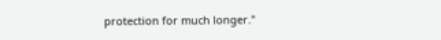protection for much longer."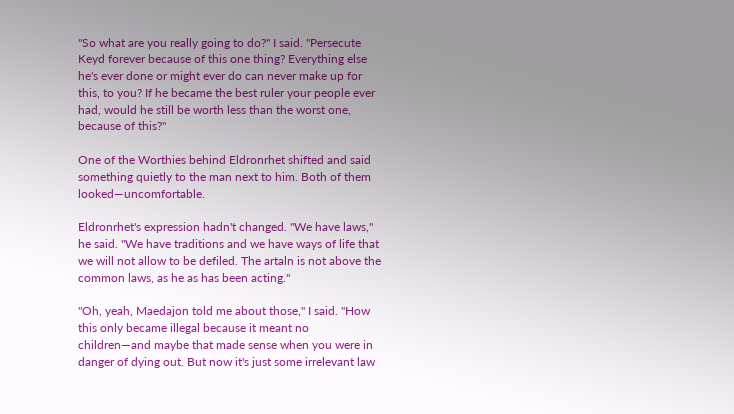"So what are you really going to do?" I said. "Persecute Keyd forever because of this one thing? Everything else he's ever done or might ever do can never make up for this, to you? If he became the best ruler your people ever had, would he still be worth less than the worst one, because of this?"

One of the Worthies behind Eldronrhet shifted and said something quietly to the man next to him. Both of them looked—uncomfortable.

Eldronrhet's expression hadn't changed. "We have laws," he said. "We have traditions and we have ways of life that we will not allow to be defiled. The artaln is not above the common laws, as he as has been acting."

"Oh, yeah, Maedajon told me about those," I said. "How this only became illegal because it meant no children—and maybe that made sense when you were in danger of dying out. But now it's just some irrelevant law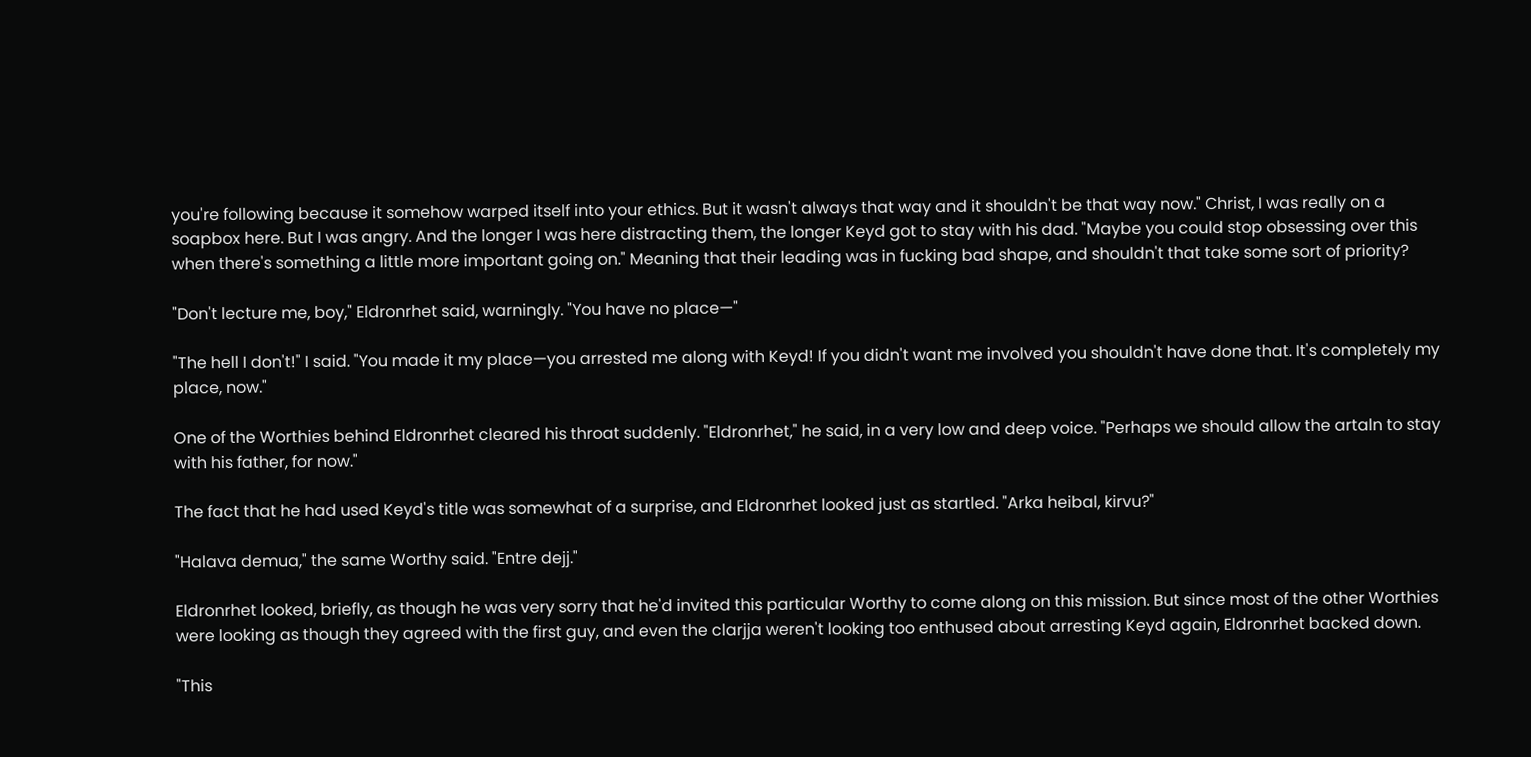you're following because it somehow warped itself into your ethics. But it wasn't always that way and it shouldn't be that way now." Christ, I was really on a soapbox here. But I was angry. And the longer I was here distracting them, the longer Keyd got to stay with his dad. "Maybe you could stop obsessing over this when there's something a little more important going on." Meaning that their leading was in fucking bad shape, and shouldn't that take some sort of priority?

"Don't lecture me, boy," Eldronrhet said, warningly. "You have no place—"

"The hell I don't!" I said. "You made it my place—you arrested me along with Keyd! If you didn't want me involved you shouldn't have done that. It's completely my place, now."

One of the Worthies behind Eldronrhet cleared his throat suddenly. "Eldronrhet," he said, in a very low and deep voice. "Perhaps we should allow the artaln to stay with his father, for now."

The fact that he had used Keyd's title was somewhat of a surprise, and Eldronrhet looked just as startled. "Arka heibal, kirvu?"

"Halava demua," the same Worthy said. "Entre dejj."

Eldronrhet looked, briefly, as though he was very sorry that he'd invited this particular Worthy to come along on this mission. But since most of the other Worthies were looking as though they agreed with the first guy, and even the clarjja weren't looking too enthused about arresting Keyd again, Eldronrhet backed down.

"This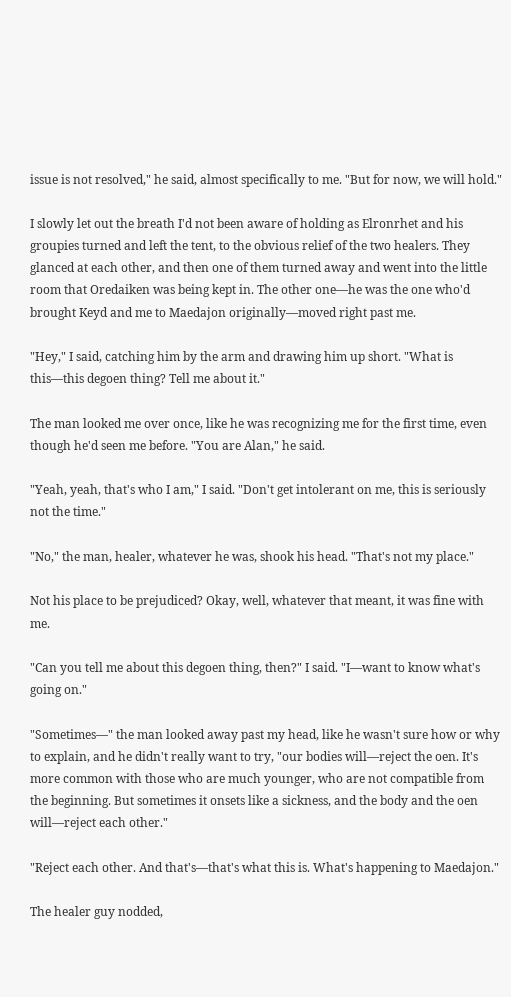issue is not resolved," he said, almost specifically to me. "But for now, we will hold."

I slowly let out the breath I'd not been aware of holding as Elronrhet and his groupies turned and left the tent, to the obvious relief of the two healers. They glanced at each other, and then one of them turned away and went into the little room that Oredaiken was being kept in. The other one—he was the one who'd brought Keyd and me to Maedajon originally—moved right past me.

"Hey," I said, catching him by the arm and drawing him up short. "What is this—this degoen thing? Tell me about it."

The man looked me over once, like he was recognizing me for the first time, even though he'd seen me before. "You are Alan," he said.

"Yeah, yeah, that's who I am," I said. "Don't get intolerant on me, this is seriously not the time."

"No," the man, healer, whatever he was, shook his head. "That's not my place."

Not his place to be prejudiced? Okay, well, whatever that meant, it was fine with me.

"Can you tell me about this degoen thing, then?" I said. "I—want to know what's going on."

"Sometimes—" the man looked away past my head, like he wasn't sure how or why to explain, and he didn't really want to try, "our bodies will—reject the oen. It's more common with those who are much younger, who are not compatible from the beginning. But sometimes it onsets like a sickness, and the body and the oen will—reject each other."

"Reject each other. And that's—that's what this is. What's happening to Maedajon."

The healer guy nodded,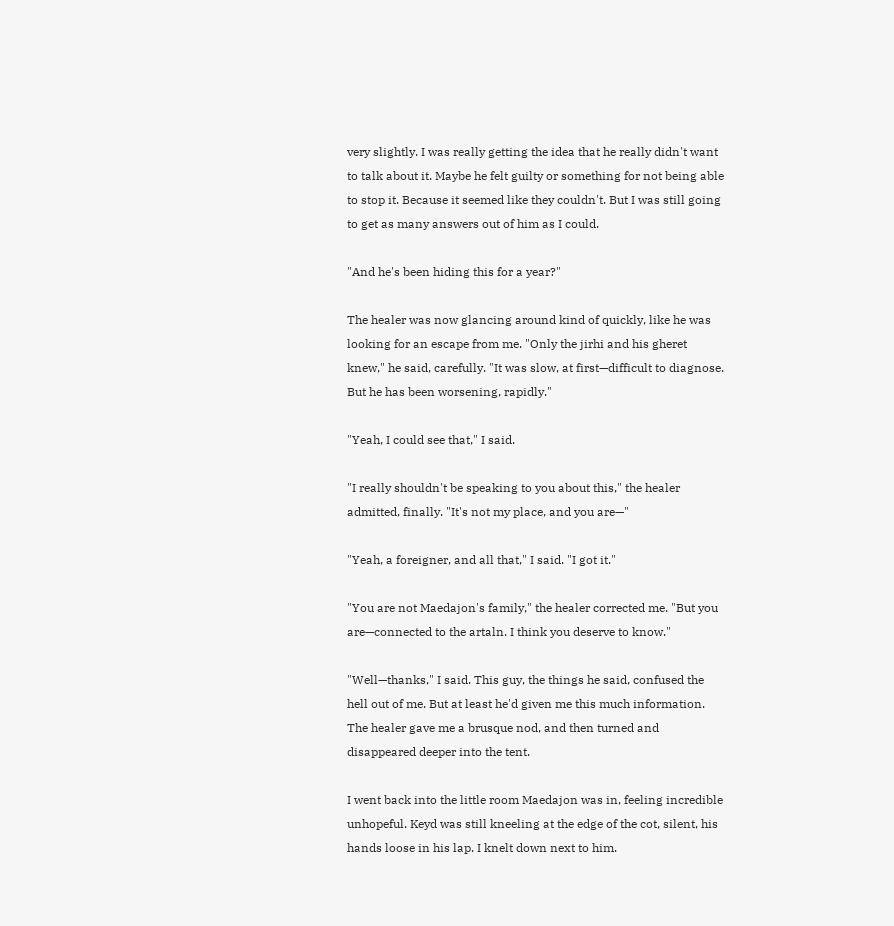very slightly. I was really getting the idea that he really didn't want to talk about it. Maybe he felt guilty or something for not being able to stop it. Because it seemed like they couldn't. But I was still going to get as many answers out of him as I could.

"And he's been hiding this for a year?"

The healer was now glancing around kind of quickly, like he was looking for an escape from me. "Only the jirhi and his gheret knew," he said, carefully. "It was slow, at first—difficult to diagnose. But he has been worsening, rapidly."

"Yeah, I could see that," I said.

"I really shouldn't be speaking to you about this," the healer admitted, finally. "It's not my place, and you are—"

"Yeah, a foreigner, and all that," I said. "I got it."

"You are not Maedajon's family," the healer corrected me. "But you are—connected to the artaln. I think you deserve to know."

"Well—thanks," I said. This guy, the things he said, confused the hell out of me. But at least he'd given me this much information. The healer gave me a brusque nod, and then turned and disappeared deeper into the tent.

I went back into the little room Maedajon was in, feeling incredible unhopeful. Keyd was still kneeling at the edge of the cot, silent, his hands loose in his lap. I knelt down next to him.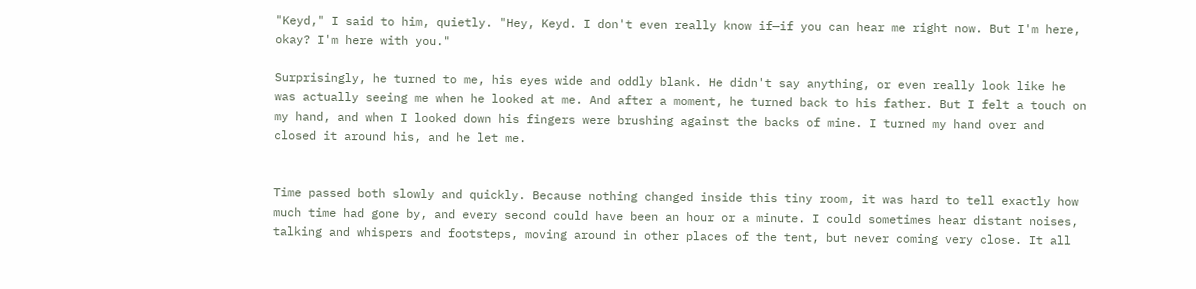"Keyd," I said to him, quietly. "Hey, Keyd. I don't even really know if—if you can hear me right now. But I'm here, okay? I'm here with you."

Surprisingly, he turned to me, his eyes wide and oddly blank. He didn't say anything, or even really look like he was actually seeing me when he looked at me. And after a moment, he turned back to his father. But I felt a touch on my hand, and when I looked down his fingers were brushing against the backs of mine. I turned my hand over and closed it around his, and he let me.


Time passed both slowly and quickly. Because nothing changed inside this tiny room, it was hard to tell exactly how much time had gone by, and every second could have been an hour or a minute. I could sometimes hear distant noises, talking and whispers and footsteps, moving around in other places of the tent, but never coming very close. It all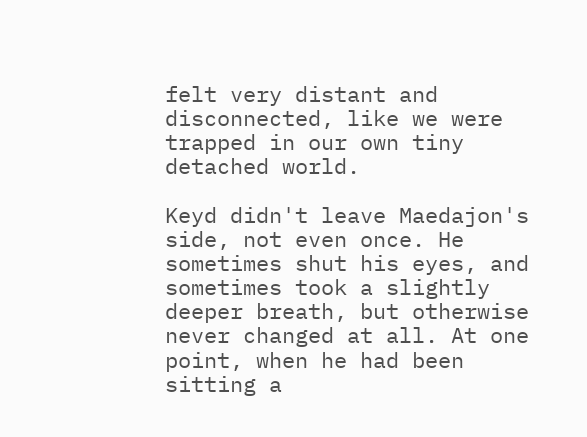felt very distant and disconnected, like we were trapped in our own tiny detached world.

Keyd didn't leave Maedajon's side, not even once. He sometimes shut his eyes, and sometimes took a slightly deeper breath, but otherwise never changed at all. At one point, when he had been sitting a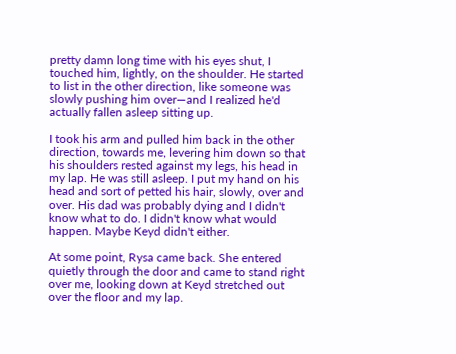pretty damn long time with his eyes shut, I touched him, lightly, on the shoulder. He started to list in the other direction, like someone was slowly pushing him over—and I realized he'd actually fallen asleep sitting up.

I took his arm and pulled him back in the other direction, towards me, levering him down so that his shoulders rested against my legs, his head in my lap. He was still asleep. I put my hand on his head and sort of petted his hair, slowly, over and over. His dad was probably dying and I didn't know what to do. I didn't know what would happen. Maybe Keyd didn't either.

At some point, Rysa came back. She entered quietly through the door and came to stand right over me, looking down at Keyd stretched out over the floor and my lap.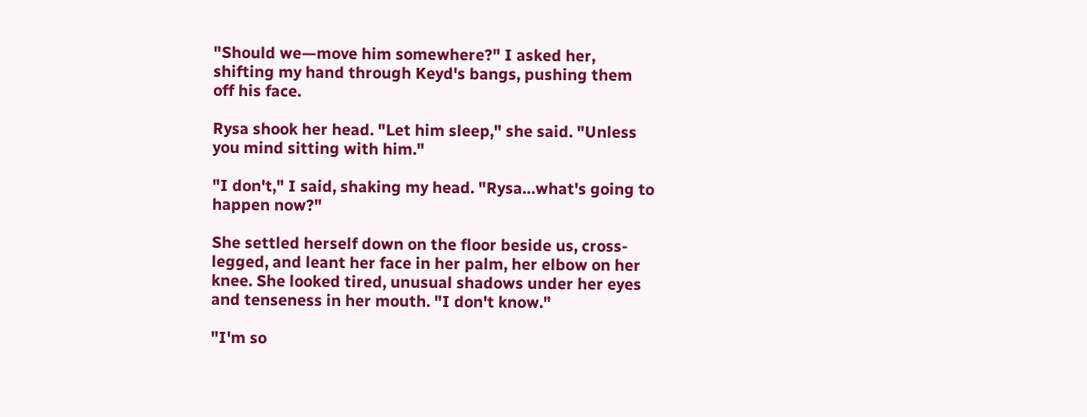"Should we—move him somewhere?" I asked her, shifting my hand through Keyd's bangs, pushing them off his face.

Rysa shook her head. "Let him sleep," she said. "Unless you mind sitting with him."

"I don't," I said, shaking my head. "Rysa…what's going to happen now?"

She settled herself down on the floor beside us, cross-legged, and leant her face in her palm, her elbow on her knee. She looked tired, unusual shadows under her eyes and tenseness in her mouth. "I don't know."

"I'm so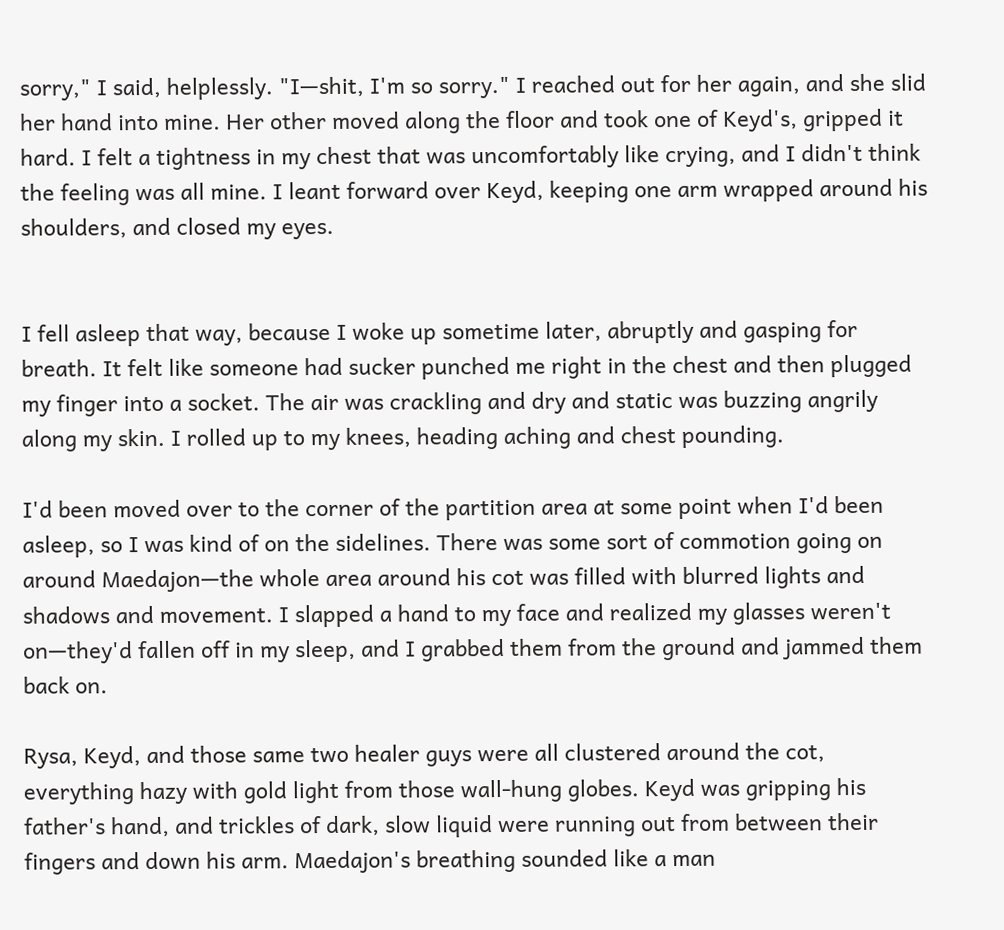sorry," I said, helplessly. "I—shit, I'm so sorry." I reached out for her again, and she slid her hand into mine. Her other moved along the floor and took one of Keyd's, gripped it hard. I felt a tightness in my chest that was uncomfortably like crying, and I didn't think the feeling was all mine. I leant forward over Keyd, keeping one arm wrapped around his shoulders, and closed my eyes.


I fell asleep that way, because I woke up sometime later, abruptly and gasping for breath. It felt like someone had sucker punched me right in the chest and then plugged my finger into a socket. The air was crackling and dry and static was buzzing angrily along my skin. I rolled up to my knees, heading aching and chest pounding.

I'd been moved over to the corner of the partition area at some point when I'd been asleep, so I was kind of on the sidelines. There was some sort of commotion going on around Maedajon—the whole area around his cot was filled with blurred lights and shadows and movement. I slapped a hand to my face and realized my glasses weren't on—they'd fallen off in my sleep, and I grabbed them from the ground and jammed them back on.

Rysa, Keyd, and those same two healer guys were all clustered around the cot, everything hazy with gold light from those wall-hung globes. Keyd was gripping his father's hand, and trickles of dark, slow liquid were running out from between their fingers and down his arm. Maedajon's breathing sounded like a man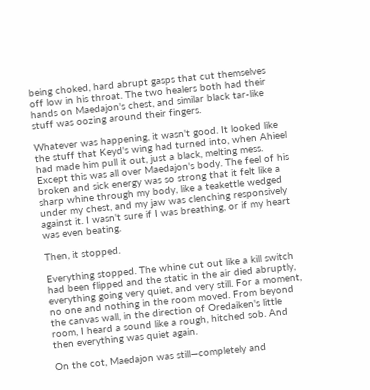being choked, hard abrupt gasps that cut themselves off low in his throat. The two healers both had their hands on Maedajon's chest, and similar black tar-like stuff was oozing around their fingers.

Whatever was happening, it wasn't good. It looked like the stuff that Keyd's wing had turned into, when Ahieel had made him pull it out, just a black, melting mess. Except this was all over Maedajon's body. The feel of his broken and sick energy was so strong that it felt like a sharp whine through my body, like a teakettle wedged under my chest, and my jaw was clenching responsively against it. I wasn't sure if I was breathing, or if my heart was even beating.

Then, it stopped.

Everything stopped. The whine cut out like a kill switch had been flipped and the static in the air died abruptly, everything going very quiet, and very still. For a moment, no one and nothing in the room moved. From beyond the canvas wall, in the direction of Oredaiken's little room, I heard a sound like a rough, hitched sob. And then everything was quiet again.

On the cot, Maedajon was still—completely and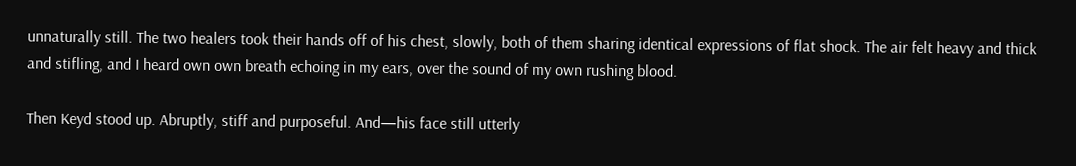unnaturally still. The two healers took their hands off of his chest, slowly, both of them sharing identical expressions of flat shock. The air felt heavy and thick and stifling, and I heard own own breath echoing in my ears, over the sound of my own rushing blood.

Then Keyd stood up. Abruptly, stiff and purposeful. And—his face still utterly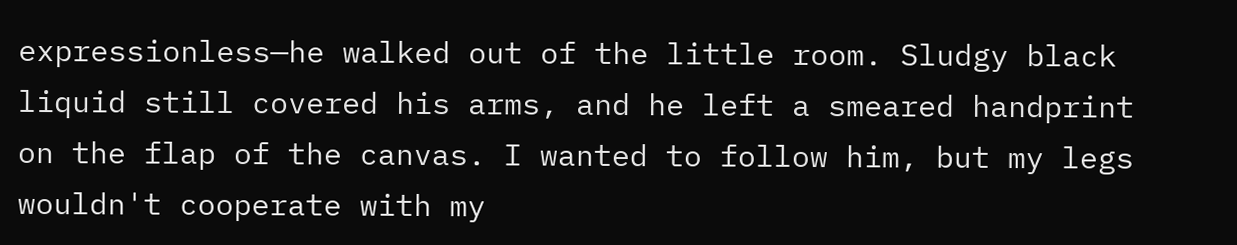expressionless—he walked out of the little room. Sludgy black liquid still covered his arms, and he left a smeared handprint on the flap of the canvas. I wanted to follow him, but my legs wouldn't cooperate with my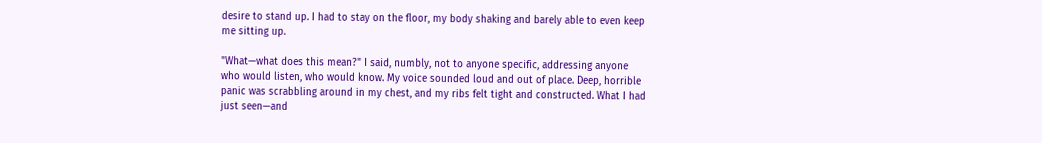desire to stand up. I had to stay on the floor, my body shaking and barely able to even keep me sitting up.

"What—what does this mean?" I said, numbly, not to anyone specific, addressing anyone who would listen, who would know. My voice sounded loud and out of place. Deep, horrible panic was scrabbling around in my chest, and my ribs felt tight and constructed. What I had just seen—and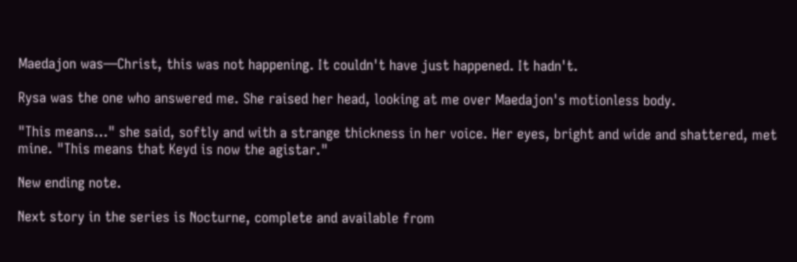Maedajon was—Christ, this was not happening. It couldn't have just happened. It hadn't.

Rysa was the one who answered me. She raised her head, looking at me over Maedajon's motionless body.

"This means…" she said, softly and with a strange thickness in her voice. Her eyes, bright and wide and shattered, met mine. "This means that Keyd is now the agistar."

New ending note.

Next story in the series is Nocturne, complete and available from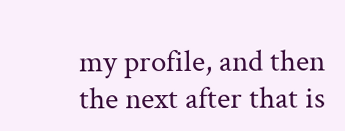my profile, and then the next after that is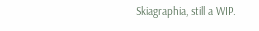Skiagraphia, still a WIP.